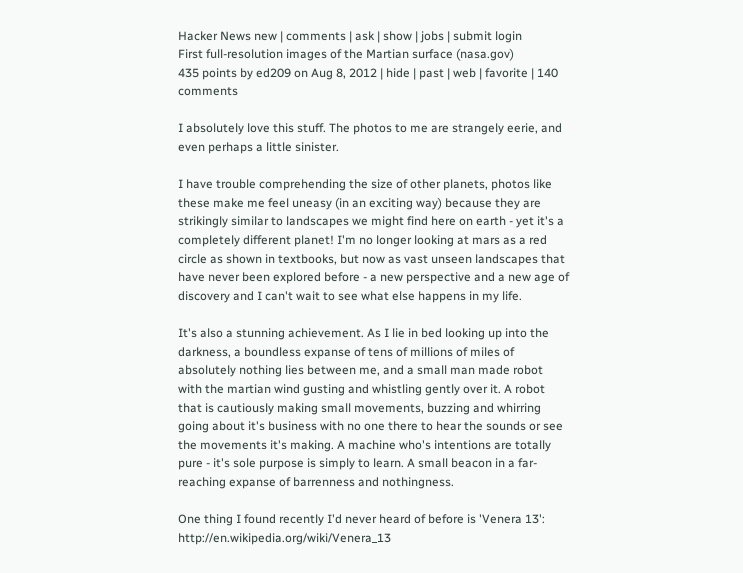Hacker News new | comments | ask | show | jobs | submit login
First full-resolution images of the Martian surface (nasa.gov)
435 points by ed209 on Aug 8, 2012 | hide | past | web | favorite | 140 comments

I absolutely love this stuff. The photos to me are strangely eerie, and even perhaps a little sinister.

I have trouble comprehending the size of other planets, photos like these make me feel uneasy (in an exciting way) because they are strikingly similar to landscapes we might find here on earth - yet it's a completely different planet! I'm no longer looking at mars as a red circle as shown in textbooks, but now as vast unseen landscapes that have never been explored before - a new perspective and a new age of discovery and I can't wait to see what else happens in my life.

It's also a stunning achievement. As I lie in bed looking up into the darkness, a boundless expanse of tens of millions of miles of absolutely nothing lies between me, and a small man made robot with the martian wind gusting and whistling gently over it. A robot that is cautiously making small movements, buzzing and whirring going about it's business with no one there to hear the sounds or see the movements it's making. A machine who's intentions are totally pure - it's sole purpose is simply to learn. A small beacon in a far-reaching expanse of barrenness and nothingness.

One thing I found recently I'd never heard of before is 'Venera 13': http://en.wikipedia.org/wiki/Venera_13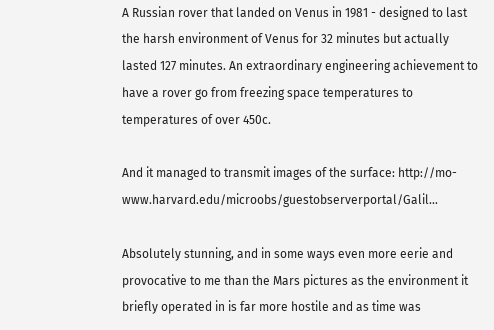A Russian rover that landed on Venus in 1981 - designed to last the harsh environment of Venus for 32 minutes but actually lasted 127 minutes. An extraordinary engineering achievement to have a rover go from freezing space temperatures to temperatures of over 450c.

And it managed to transmit images of the surface: http://mo-www.harvard.edu/microobs/guestobserverportal/Galil...

Absolutely stunning, and in some ways even more eerie and provocative to me than the Mars pictures as the environment it briefly operated in is far more hostile and as time was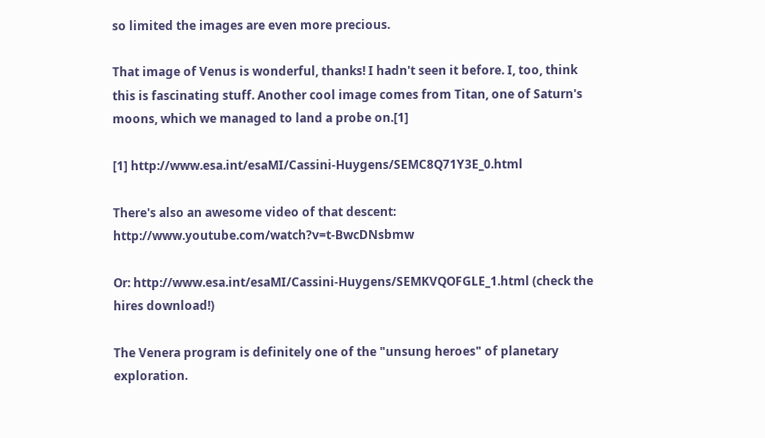so limited the images are even more precious.

That image of Venus is wonderful, thanks! I hadn't seen it before. I, too, think this is fascinating stuff. Another cool image comes from Titan, one of Saturn's moons, which we managed to land a probe on.[1]

[1] http://www.esa.int/esaMI/Cassini-Huygens/SEMC8Q71Y3E_0.html

There's also an awesome video of that descent: http://www.youtube.com/watch?v=t-BwcDNsbmw

Or: http://www.esa.int/esaMI/Cassini-Huygens/SEMKVQOFGLE_1.html (check the hires download!)

The Venera program is definitely one of the "unsung heroes" of planetary exploration.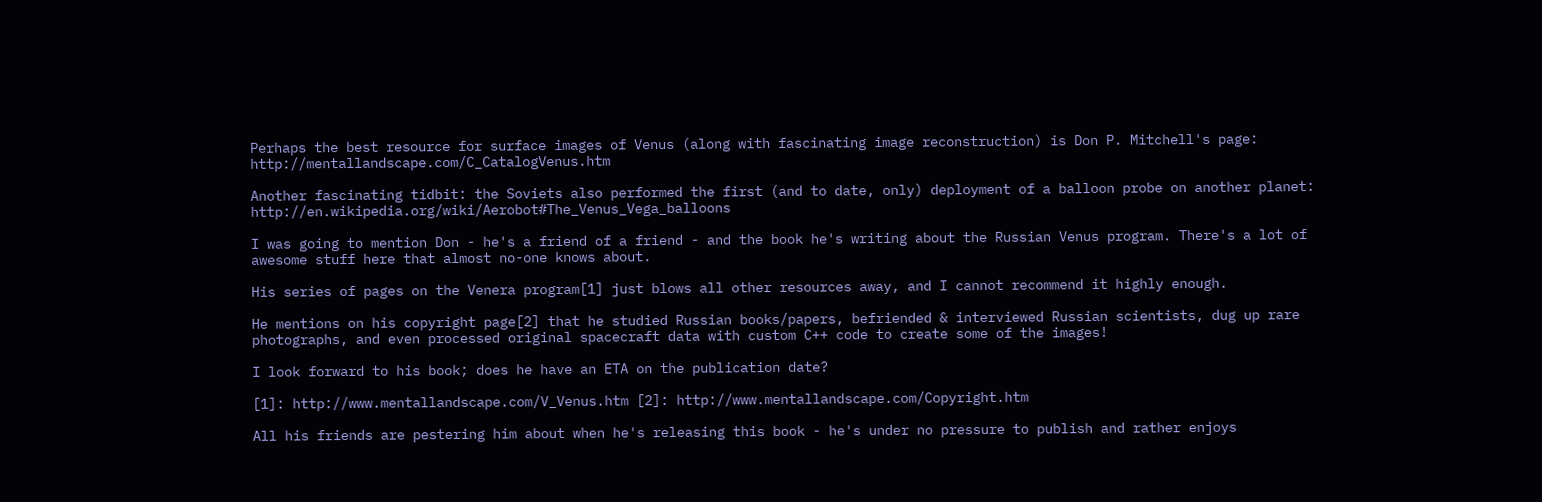Perhaps the best resource for surface images of Venus (along with fascinating image reconstruction) is Don P. Mitchell's page: http://mentallandscape.com/C_CatalogVenus.htm

Another fascinating tidbit: the Soviets also performed the first (and to date, only) deployment of a balloon probe on another planet: http://en.wikipedia.org/wiki/Aerobot#The_Venus_Vega_balloons

I was going to mention Don - he's a friend of a friend - and the book he's writing about the Russian Venus program. There's a lot of awesome stuff here that almost no-one knows about.

His series of pages on the Venera program[1] just blows all other resources away, and I cannot recommend it highly enough.

He mentions on his copyright page[2] that he studied Russian books/papers, befriended & interviewed Russian scientists, dug up rare photographs, and even processed original spacecraft data with custom C++ code to create some of the images!

I look forward to his book; does he have an ETA on the publication date?

[1]: http://www.mentallandscape.com/V_Venus.htm [2]: http://www.mentallandscape.com/Copyright.htm

All his friends are pestering him about when he's releasing this book - he's under no pressure to publish and rather enjoys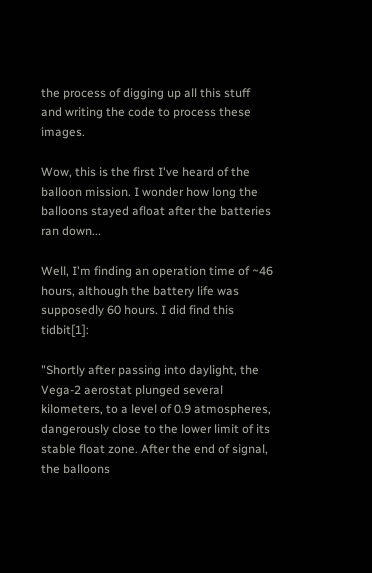the process of digging up all this stuff and writing the code to process these images.

Wow, this is the first I've heard of the balloon mission. I wonder how long the balloons stayed afloat after the batteries ran down...

Well, I'm finding an operation time of ~46 hours, although the battery life was supposedly 60 hours. I did find this tidbit[1]:

"Shortly after passing into daylight, the Vega-2 aerostat plunged several kilometers, to a level of 0.9 atmospheres, dangerously close to the lower limit of its stable float zone. After the end of signal, the balloons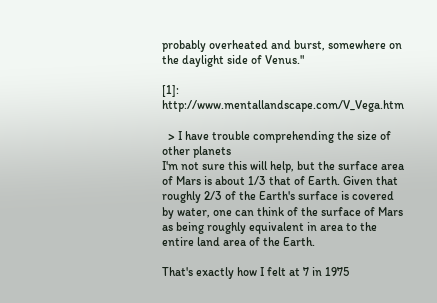probably overheated and burst, somewhere on the daylight side of Venus."

[1]: http://www.mentallandscape.com/V_Vega.htm

  > I have trouble comprehending the size of other planets
I'm not sure this will help, but the surface area of Mars is about 1/3 that of Earth. Given that roughly 2/3 of the Earth's surface is covered by water, one can think of the surface of Mars as being roughly equivalent in area to the entire land area of the Earth.

That's exactly how I felt at 7 in 1975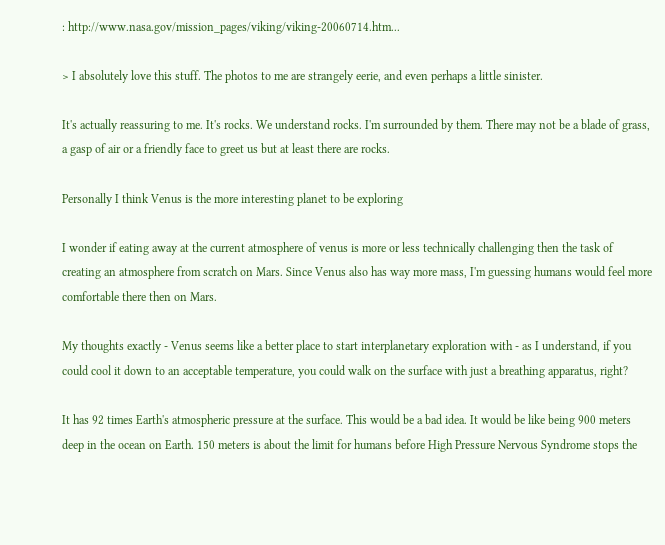: http://www.nasa.gov/mission_pages/viking/viking-20060714.htm...

> I absolutely love this stuff. The photos to me are strangely eerie, and even perhaps a little sinister.

It's actually reassuring to me. It's rocks. We understand rocks. I'm surrounded by them. There may not be a blade of grass, a gasp of air or a friendly face to greet us but at least there are rocks.

Personally I think Venus is the more interesting planet to be exploring

I wonder if eating away at the current atmosphere of venus is more or less technically challenging then the task of creating an atmosphere from scratch on Mars. Since Venus also has way more mass, I'm guessing humans would feel more comfortable there then on Mars.

My thoughts exactly - Venus seems like a better place to start interplanetary exploration with - as I understand, if you could cool it down to an acceptable temperature, you could walk on the surface with just a breathing apparatus, right?

It has 92 times Earth's atmospheric pressure at the surface. This would be a bad idea. It would be like being 900 meters deep in the ocean on Earth. 150 meters is about the limit for humans before High Pressure Nervous Syndrome stops the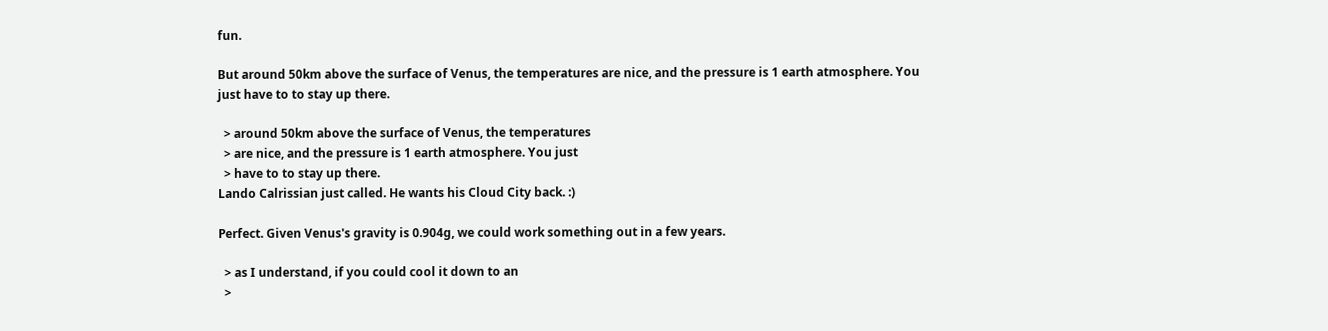fun.

But around 50km above the surface of Venus, the temperatures are nice, and the pressure is 1 earth atmosphere. You just have to to stay up there.

  > around 50km above the surface of Venus, the temperatures
  > are nice, and the pressure is 1 earth atmosphere. You just
  > have to to stay up there.
Lando Calrissian just called. He wants his Cloud City back. :)

Perfect. Given Venus's gravity is 0.904g, we could work something out in a few years.

  > as I understand, if you could cool it down to an
  >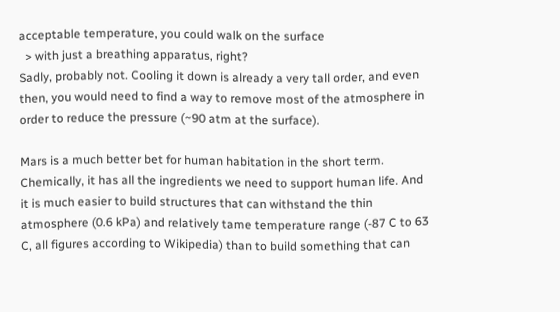acceptable temperature, you could walk on the surface
  > with just a breathing apparatus, right?
Sadly, probably not. Cooling it down is already a very tall order, and even then, you would need to find a way to remove most of the atmosphere in order to reduce the pressure (~90 atm at the surface).

Mars is a much better bet for human habitation in the short term. Chemically, it has all the ingredients we need to support human life. And it is much easier to build structures that can withstand the thin atmosphere (0.6 kPa) and relatively tame temperature range (-87 C to 63 C, all figures according to Wikipedia) than to build something that can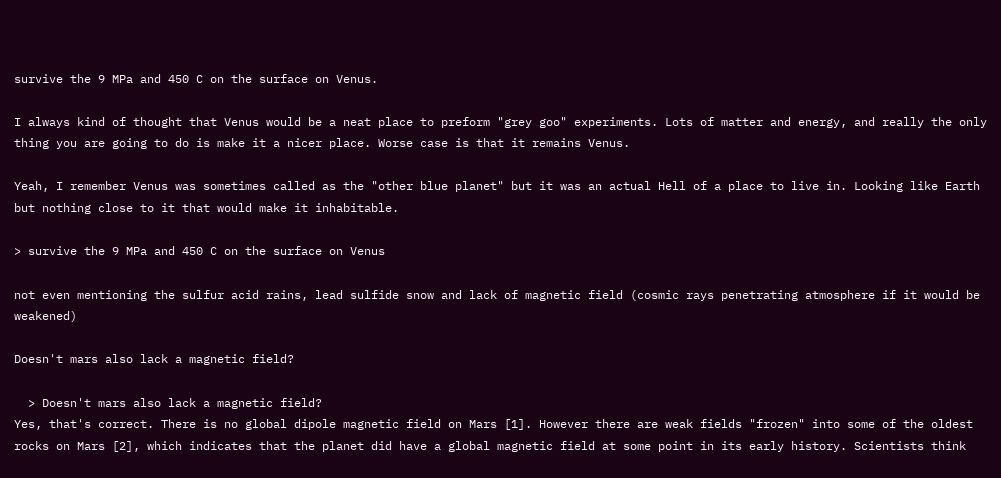survive the 9 MPa and 450 C on the surface on Venus.

I always kind of thought that Venus would be a neat place to preform "grey goo" experiments. Lots of matter and energy, and really the only thing you are going to do is make it a nicer place. Worse case is that it remains Venus.

Yeah, I remember Venus was sometimes called as the "other blue planet" but it was an actual Hell of a place to live in. Looking like Earth but nothing close to it that would make it inhabitable.

> survive the 9 MPa and 450 C on the surface on Venus

not even mentioning the sulfur acid rains, lead sulfide snow and lack of magnetic field (cosmic rays penetrating atmosphere if it would be weakened)

Doesn't mars also lack a magnetic field?

  > Doesn't mars also lack a magnetic field?
Yes, that's correct. There is no global dipole magnetic field on Mars [1]. However there are weak fields "frozen" into some of the oldest rocks on Mars [2], which indicates that the planet did have a global magnetic field at some point in its early history. Scientists think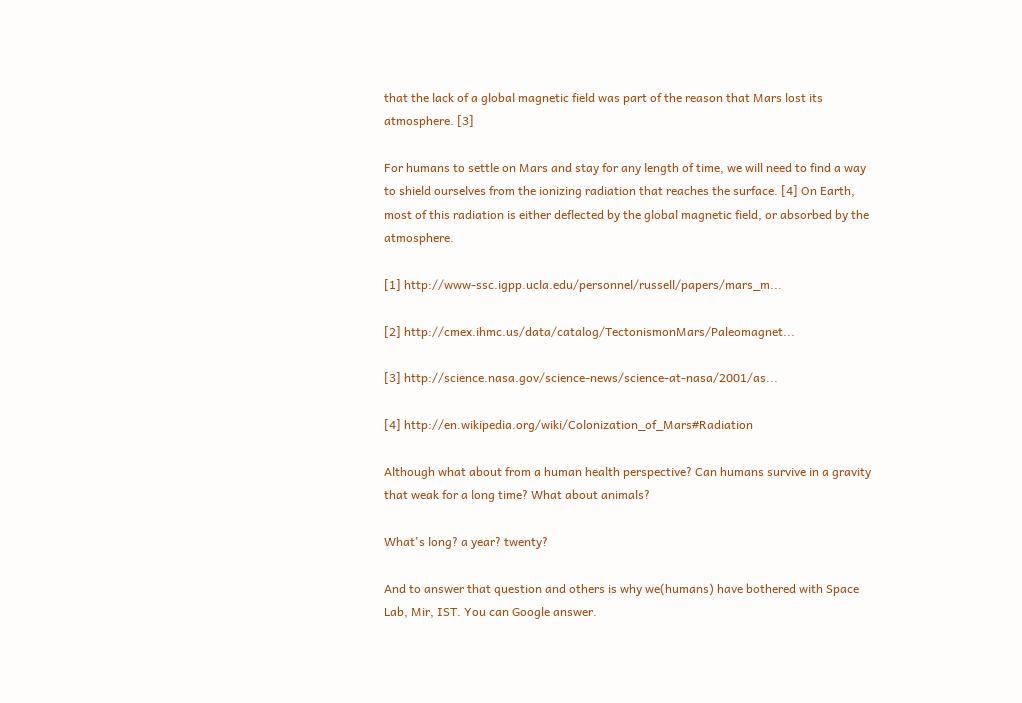that the lack of a global magnetic field was part of the reason that Mars lost its atmosphere. [3]

For humans to settle on Mars and stay for any length of time, we will need to find a way to shield ourselves from the ionizing radiation that reaches the surface. [4] On Earth, most of this radiation is either deflected by the global magnetic field, or absorbed by the atmosphere.

[1] http://www-ssc.igpp.ucla.edu/personnel/russell/papers/mars_m...

[2] http://cmex.ihmc.us/data/catalog/TectonismonMars/Paleomagnet...

[3] http://science.nasa.gov/science-news/science-at-nasa/2001/as...

[4] http://en.wikipedia.org/wiki/Colonization_of_Mars#Radiation

Although what about from a human health perspective? Can humans survive in a gravity that weak for a long time? What about animals?

What's long? a year? twenty?

And to answer that question and others is why we(humans) have bothered with Space Lab, Mir, IST. You can Google answer.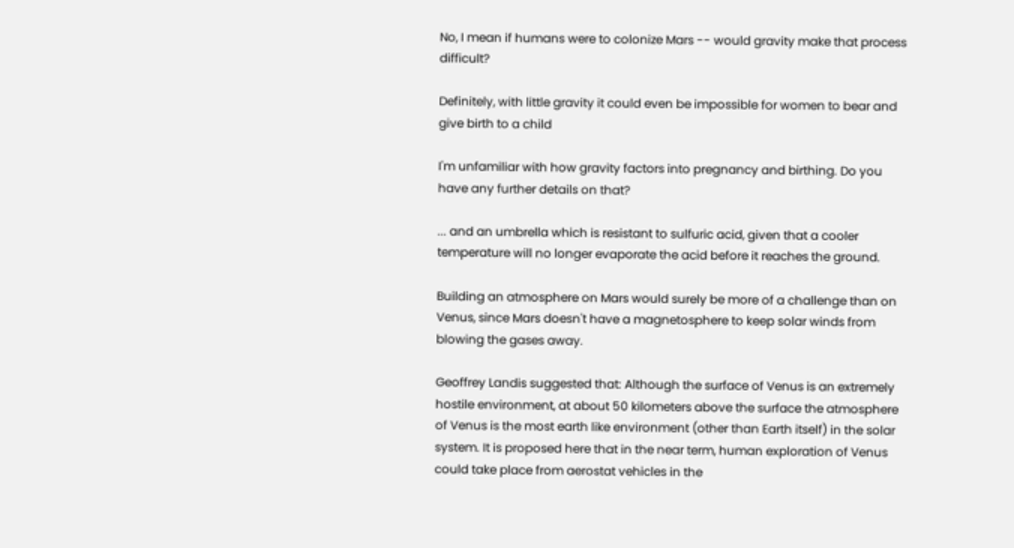No, I mean if humans were to colonize Mars -- would gravity make that process difficult?

Definitely, with little gravity it could even be impossible for women to bear and give birth to a child

I'm unfamiliar with how gravity factors into pregnancy and birthing. Do you have any further details on that?

... and an umbrella which is resistant to sulfuric acid, given that a cooler temperature will no longer evaporate the acid before it reaches the ground.

Building an atmosphere on Mars would surely be more of a challenge than on Venus, since Mars doesn't have a magnetosphere to keep solar winds from blowing the gases away.

Geoffrey Landis suggested that: Although the surface of Venus is an extremely hostile environment, at about 50 kilometers above the surface the atmosphere of Venus is the most earth like environment (other than Earth itself) in the solar system. It is proposed here that in the near term, human exploration of Venus could take place from aerostat vehicles in the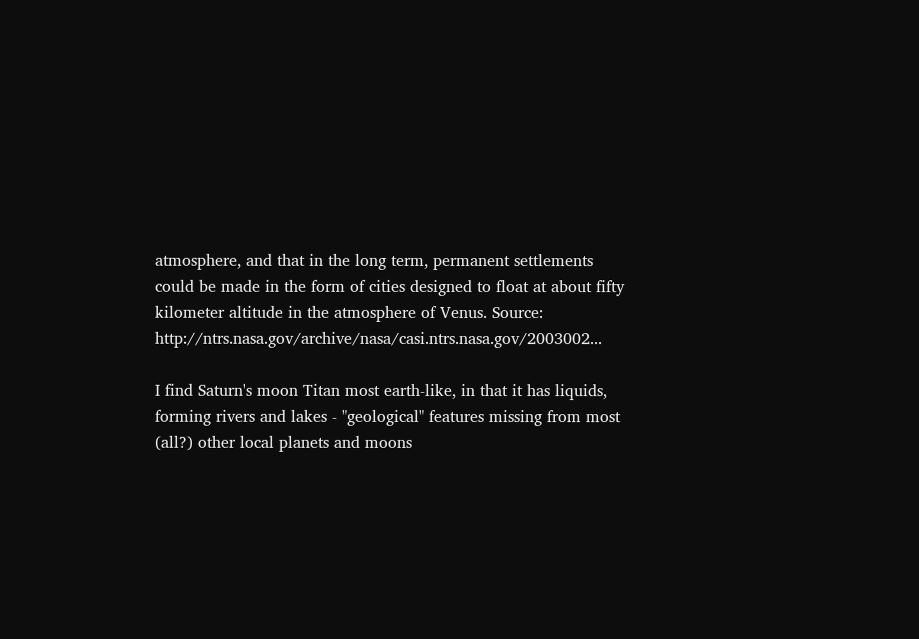atmosphere, and that in the long term, permanent settlements could be made in the form of cities designed to float at about fifty kilometer altitude in the atmosphere of Venus. Source: http://ntrs.nasa.gov/archive/nasa/casi.ntrs.nasa.gov/2003002...

I find Saturn's moon Titan most earth-like, in that it has liquids, forming rivers and lakes - "geological" features missing from most (all?) other local planets and moons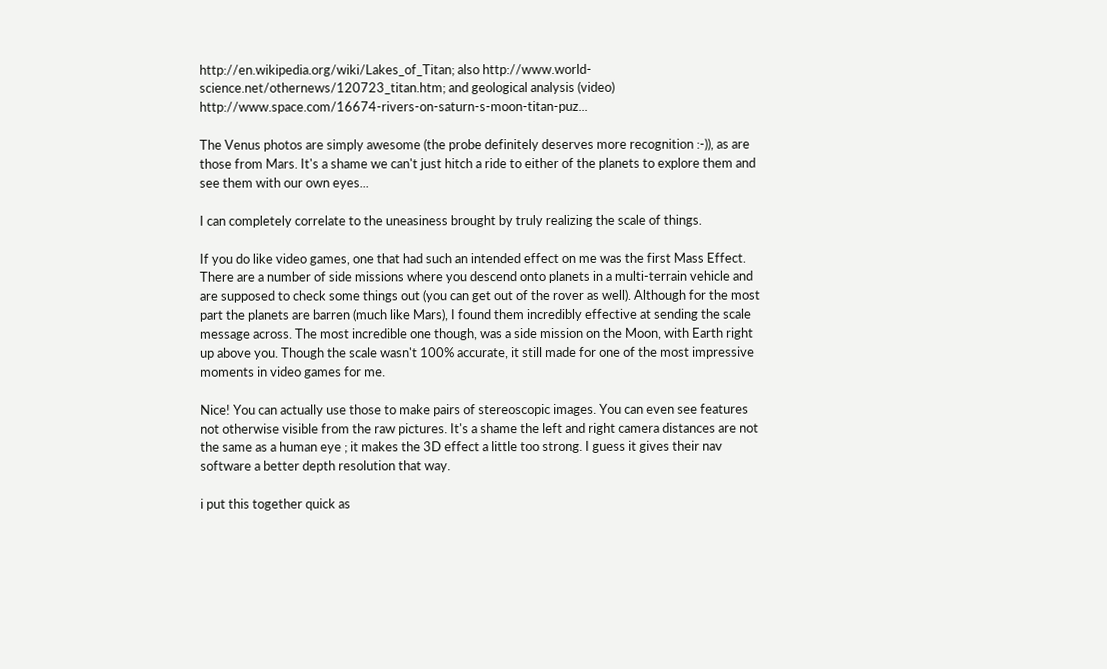http://en.wikipedia.org/wiki/Lakes_of_Titan; also http://www.world-science.net/othernews/120723_titan.htm; and geological analysis (video) http://www.space.com/16674-rivers-on-saturn-s-moon-titan-puz...

The Venus photos are simply awesome (the probe definitely deserves more recognition :-)), as are those from Mars. It's a shame we can't just hitch a ride to either of the planets to explore them and see them with our own eyes...

I can completely correlate to the uneasiness brought by truly realizing the scale of things.

If you do like video games, one that had such an intended effect on me was the first Mass Effect. There are a number of side missions where you descend onto planets in a multi-terrain vehicle and are supposed to check some things out (you can get out of the rover as well). Although for the most part the planets are barren (much like Mars), I found them incredibly effective at sending the scale message across. The most incredible one though, was a side mission on the Moon, with Earth right up above you. Though the scale wasn't 100% accurate, it still made for one of the most impressive moments in video games for me.

Nice! You can actually use those to make pairs of stereoscopic images. You can even see features not otherwise visible from the raw pictures. It's a shame the left and right camera distances are not the same as a human eye ; it makes the 3D effect a little too strong. I guess it gives their nav software a better depth resolution that way.

i put this together quick as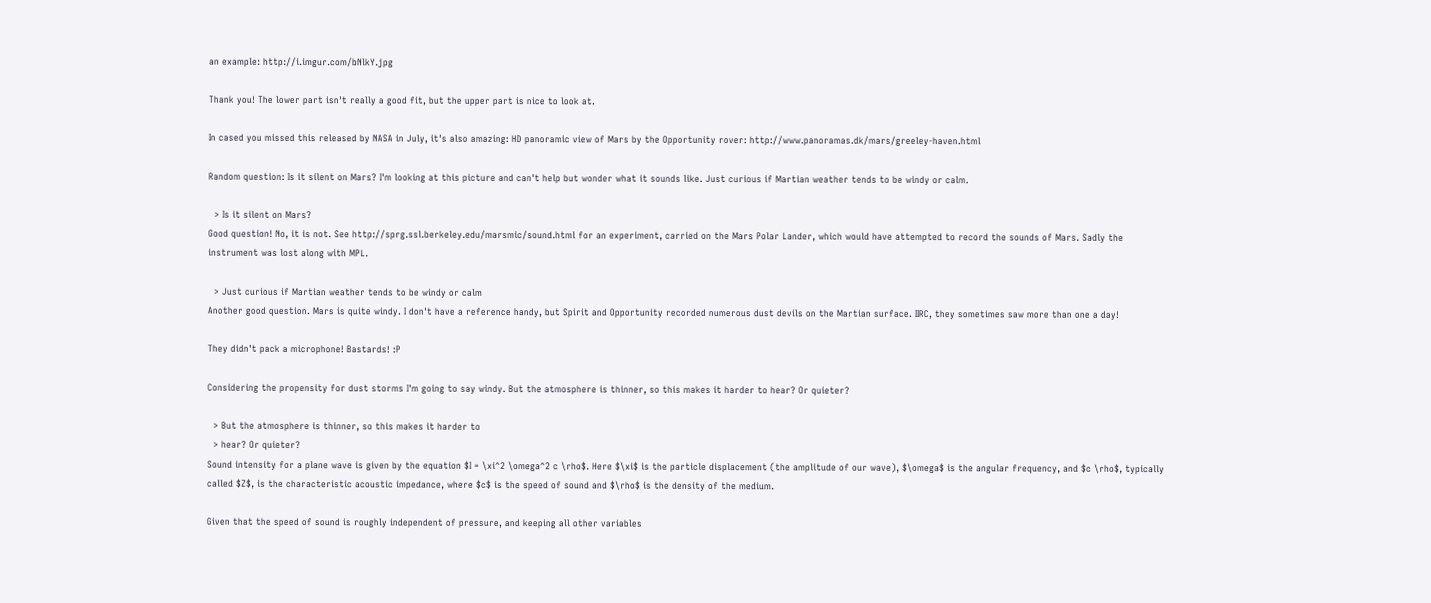an example: http://i.imgur.com/bNlkY.jpg

Thank you! The lower part isn't really a good fit, but the upper part is nice to look at.

In cased you missed this released by NASA in July, it's also amazing: HD panoramic view of Mars by the Opportunity rover: http://www.panoramas.dk/mars/greeley-haven.html

Random question: Is it silent on Mars? I'm looking at this picture and can't help but wonder what it sounds like. Just curious if Martian weather tends to be windy or calm.

  > Is it silent on Mars?
Good question! No, it is not. See http://sprg.ssl.berkeley.edu/marsmic/sound.html for an experiment, carried on the Mars Polar Lander, which would have attempted to record the sounds of Mars. Sadly the instrument was lost along with MPL.

  > Just curious if Martian weather tends to be windy or calm
Another good question. Mars is quite windy. I don't have a reference handy, but Spirit and Opportunity recorded numerous dust devils on the Martian surface. IIRC, they sometimes saw more than one a day!

They didn't pack a microphone! Bastards! :P

Considering the propensity for dust storms I'm going to say windy. But the atmosphere is thinner, so this makes it harder to hear? Or quieter?

  > But the atmosphere is thinner, so this makes it harder to
  > hear? Or quieter?
Sound intensity for a plane wave is given by the equation $I = \xi^2 \omega^2 c \rho$. Here $\xi$ is the particle displacement (the amplitude of our wave), $\omega$ is the angular frequency, and $c \rho$, typically called $Z$, is the characteristic acoustic impedance, where $c$ is the speed of sound and $\rho$ is the density of the medium.

Given that the speed of sound is roughly independent of pressure, and keeping all other variables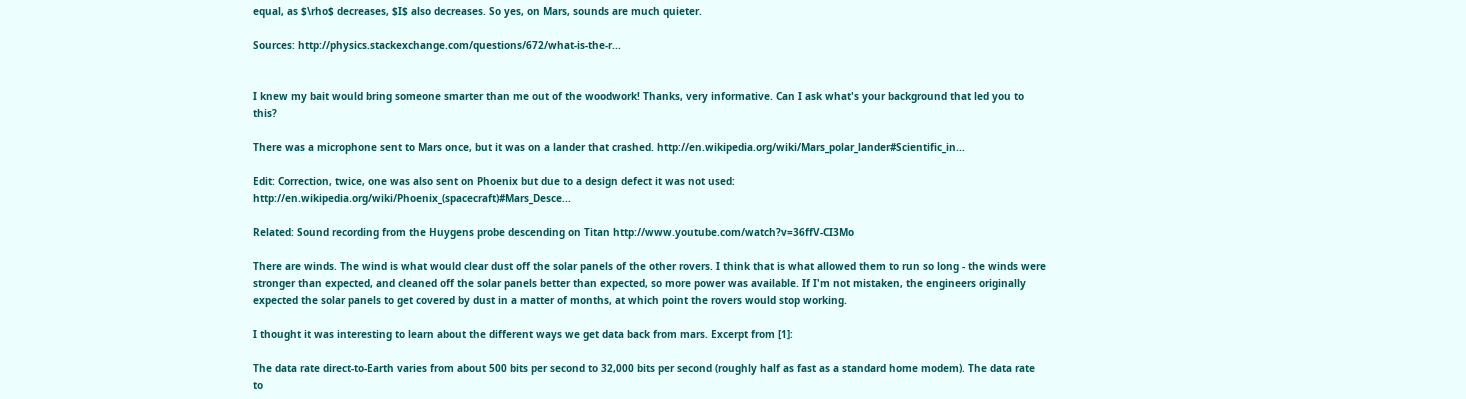equal, as $\rho$ decreases, $I$ also decreases. So yes, on Mars, sounds are much quieter.

Sources: http://physics.stackexchange.com/questions/672/what-is-the-r...


I knew my bait would bring someone smarter than me out of the woodwork! Thanks, very informative. Can I ask what's your background that led you to this?

There was a microphone sent to Mars once, but it was on a lander that crashed. http://en.wikipedia.org/wiki/Mars_polar_lander#Scientific_in...

Edit: Correction, twice, one was also sent on Phoenix but due to a design defect it was not used: http://en.wikipedia.org/wiki/Phoenix_(spacecraft)#Mars_Desce...

Related: Sound recording from the Huygens probe descending on Titan http://www.youtube.com/watch?v=36ffV-CI3Mo

There are winds. The wind is what would clear dust off the solar panels of the other rovers. I think that is what allowed them to run so long - the winds were stronger than expected, and cleaned off the solar panels better than expected, so more power was available. If I'm not mistaken, the engineers originally expected the solar panels to get covered by dust in a matter of months, at which point the rovers would stop working.

I thought it was interesting to learn about the different ways we get data back from mars. Excerpt from [1]:

The data rate direct-to-Earth varies from about 500 bits per second to 32,000 bits per second (roughly half as fast as a standard home modem). The data rate to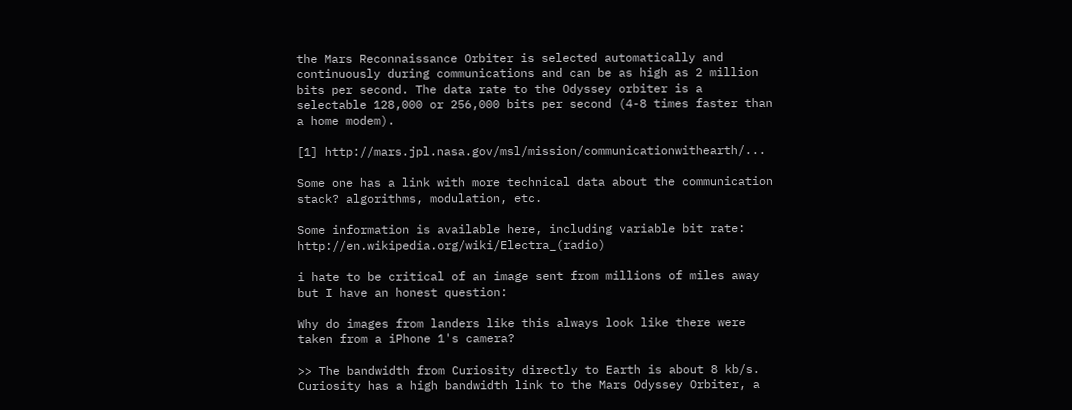the Mars Reconnaissance Orbiter is selected automatically and continuously during communications and can be as high as 2 million bits per second. The data rate to the Odyssey orbiter is a selectable 128,000 or 256,000 bits per second (4-8 times faster than a home modem).

[1] http://mars.jpl.nasa.gov/msl/mission/communicationwithearth/...

Some one has a link with more technical data about the communication stack? algorithms, modulation, etc.

Some information is available here, including variable bit rate: http://en.wikipedia.org/wiki/Electra_(radio)

i hate to be critical of an image sent from millions of miles away but I have an honest question:

Why do images from landers like this always look like there were taken from a iPhone 1's camera?

>> The bandwidth from Curiosity directly to Earth is about 8 kb/s. Curiosity has a high bandwidth link to the Mars Odyssey Orbiter, a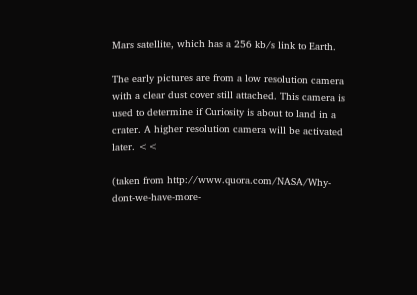Mars satellite, which has a 256 kb/s link to Earth.

The early pictures are from a low resolution camera with a clear dust cover still attached. This camera is used to determine if Curiosity is about to land in a crater. A higher resolution camera will be activated later. <<

(taken from http://www.quora.com/NASA/Why-dont-we-have-more-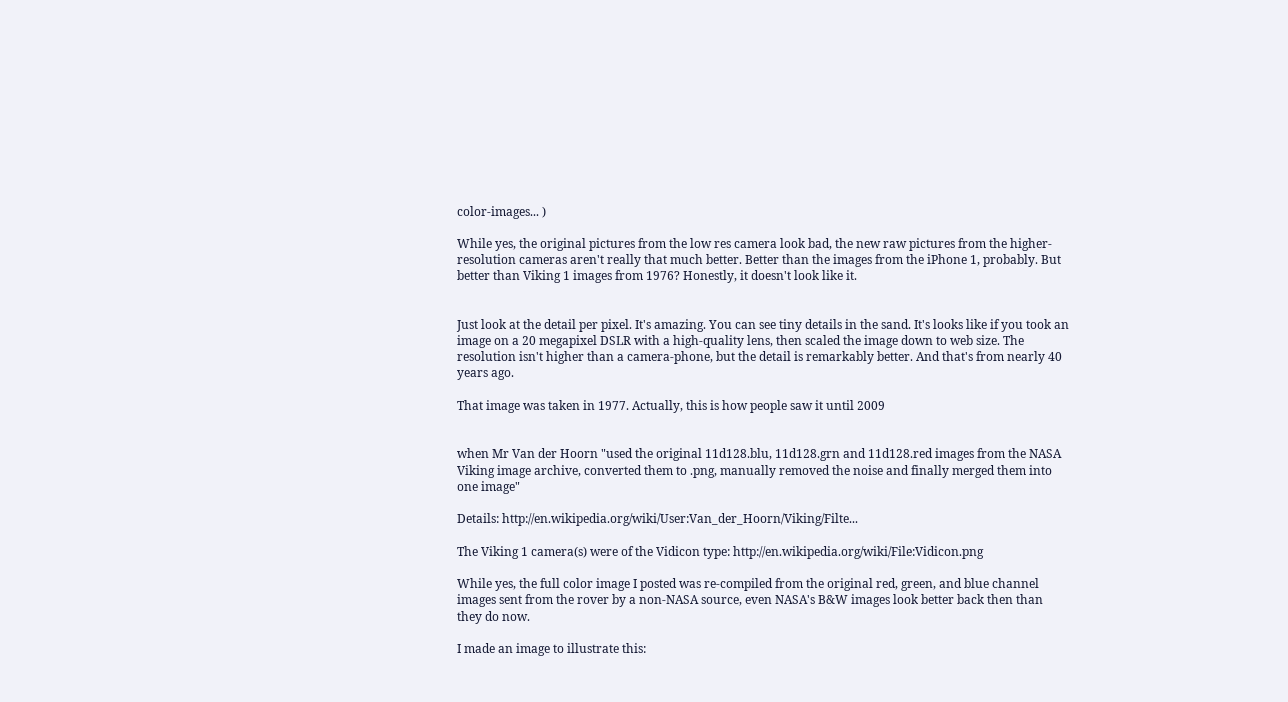color-images... )

While yes, the original pictures from the low res camera look bad, the new raw pictures from the higher-resolution cameras aren't really that much better. Better than the images from the iPhone 1, probably. But better than Viking 1 images from 1976? Honestly, it doesn't look like it.


Just look at the detail per pixel. It's amazing. You can see tiny details in the sand. It's looks like if you took an image on a 20 megapixel DSLR with a high-quality lens, then scaled the image down to web size. The resolution isn't higher than a camera-phone, but the detail is remarkably better. And that's from nearly 40 years ago.

That image was taken in 1977. Actually, this is how people saw it until 2009


when Mr Van der Hoorn "used the original 11d128.blu, 11d128.grn and 11d128.red images from the NASA Viking image archive, converted them to .png, manually removed the noise and finally merged them into one image"

Details: http://en.wikipedia.org/wiki/User:Van_der_Hoorn/Viking/Filte...

The Viking 1 camera(s) were of the Vidicon type: http://en.wikipedia.org/wiki/File:Vidicon.png

While yes, the full color image I posted was re-compiled from the original red, green, and blue channel images sent from the rover by a non-NASA source, even NASA's B&W images look better back then than they do now.

I made an image to illustrate this: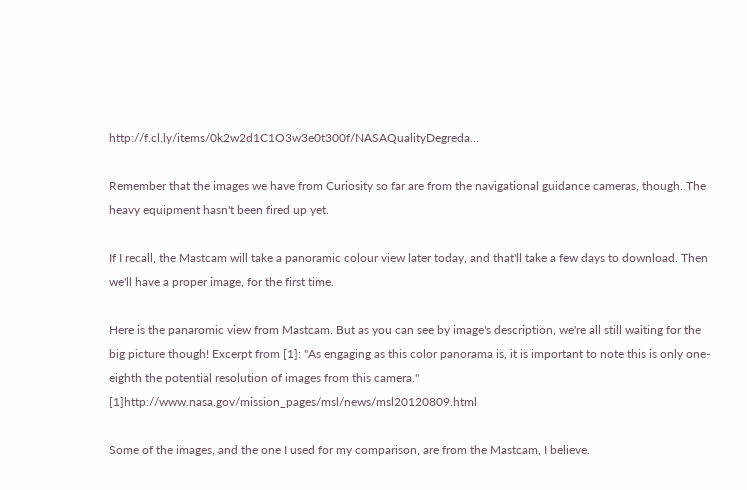http://f.cl.ly/items/0k2w2d1C1O3w3e0t300f/NASAQualityDegreda...

Remember that the images we have from Curiosity so far are from the navigational guidance cameras, though. The heavy equipment hasn't been fired up yet.

If I recall, the Mastcam will take a panoramic colour view later today, and that'll take a few days to download. Then we'll have a proper image, for the first time.

Here is the panaromic view from Mastcam. But as you can see by image's description, we're all still waiting for the big picture though! Excerpt from [1]: "As engaging as this color panorama is, it is important to note this is only one-eighth the potential resolution of images from this camera." [1]http://www.nasa.gov/mission_pages/msl/news/msl20120809.html

Some of the images, and the one I used for my comparison, are from the Mastcam, I believe.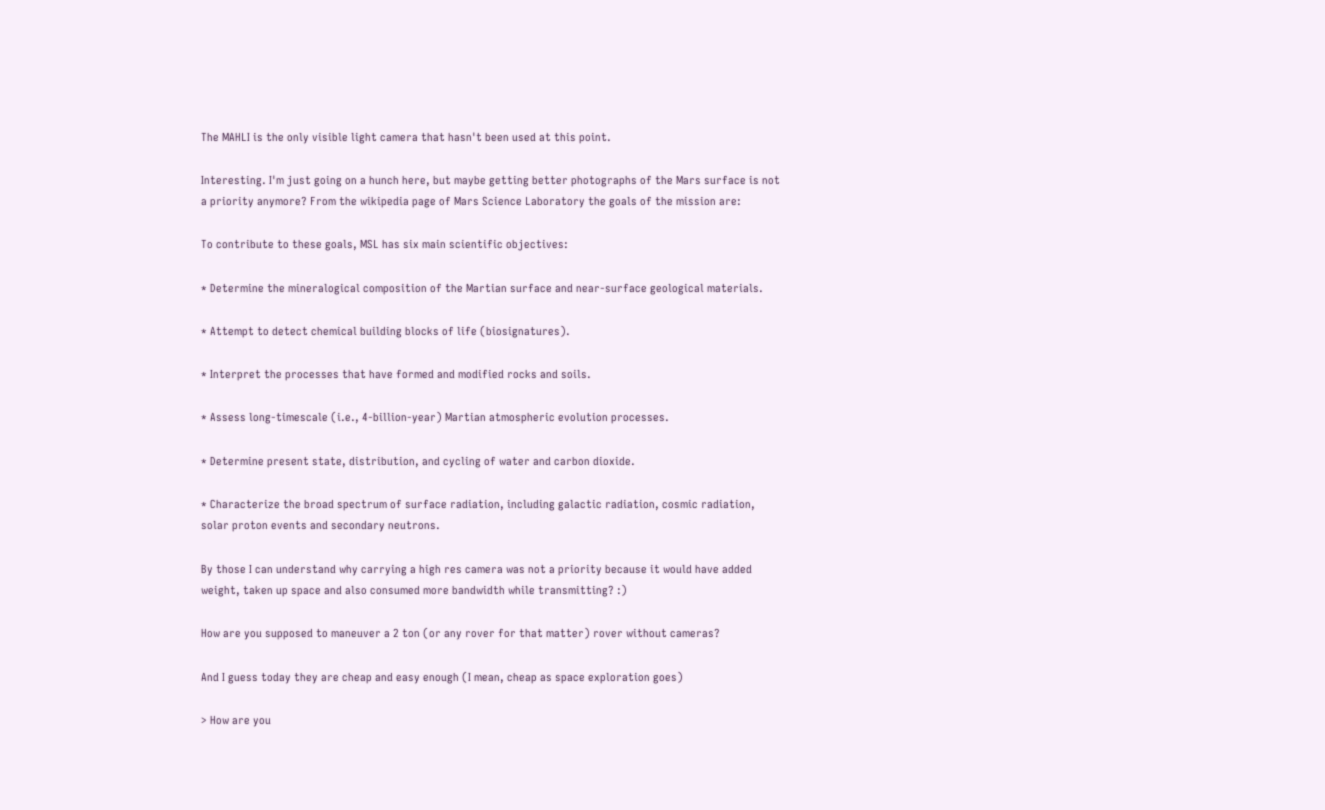The MAHLI is the only visible light camera that hasn't been used at this point.

Interesting. I'm just going on a hunch here, but maybe getting better photographs of the Mars surface is not a priority anymore? From the wikipedia page of Mars Science Laboratory the goals of the mission are:

To contribute to these goals, MSL has six main scientific objectives:

* Determine the mineralogical composition of the Martian surface and near-surface geological materials.

* Attempt to detect chemical building blocks of life (biosignatures).

* Interpret the processes that have formed and modified rocks and soils.

* Assess long-timescale (i.e., 4-billion-year) Martian atmospheric evolution processes.

* Determine present state, distribution, and cycling of water and carbon dioxide.

* Characterize the broad spectrum of surface radiation, including galactic radiation, cosmic radiation, solar proton events and secondary neutrons.

By those I can understand why carrying a high res camera was not a priority because it would have added weight, taken up space and also consumed more bandwidth while transmitting? :)

How are you supposed to maneuver a 2 ton (or any rover for that matter) rover without cameras?

And I guess today they are cheap and easy enough (I mean, cheap as space exploration goes)

> How are you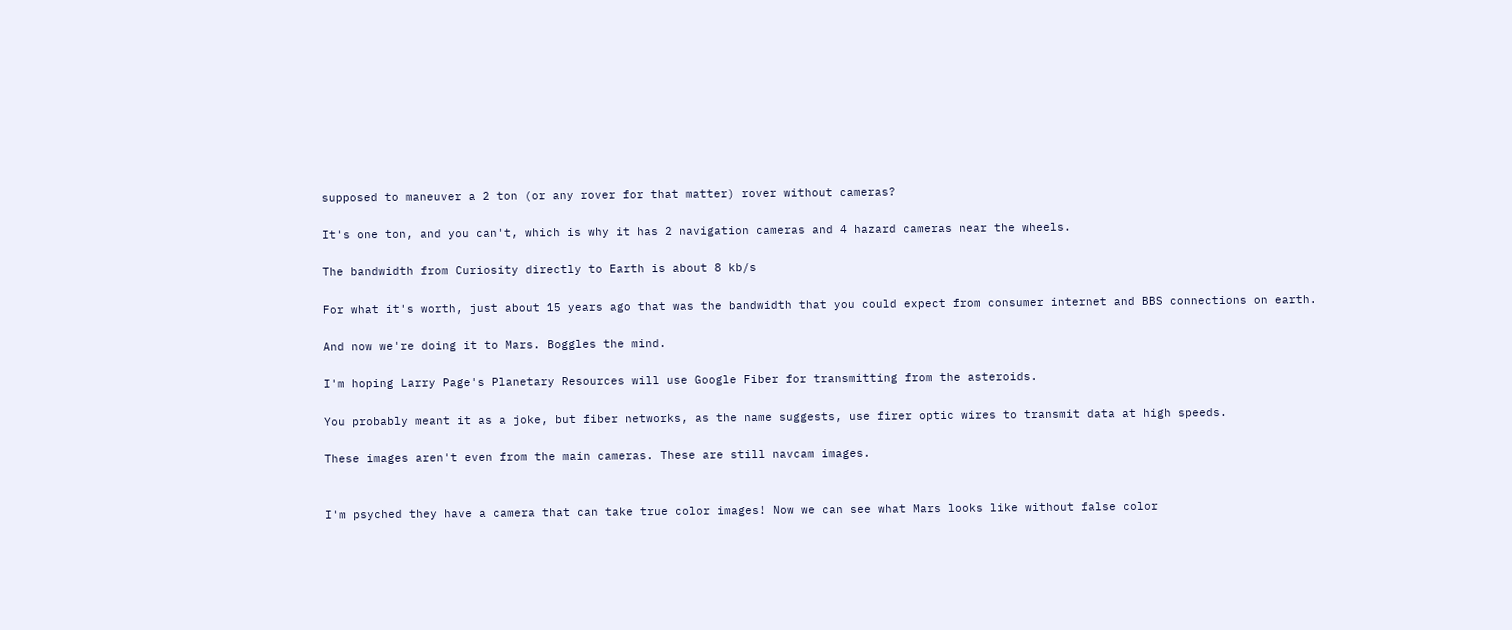supposed to maneuver a 2 ton (or any rover for that matter) rover without cameras?

It's one ton, and you can't, which is why it has 2 navigation cameras and 4 hazard cameras near the wheels.

The bandwidth from Curiosity directly to Earth is about 8 kb/s

For what it's worth, just about 15 years ago that was the bandwidth that you could expect from consumer internet and BBS connections on earth.

And now we're doing it to Mars. Boggles the mind.

I'm hoping Larry Page's Planetary Resources will use Google Fiber for transmitting from the asteroids.

You probably meant it as a joke, but fiber networks, as the name suggests, use firer optic wires to transmit data at high speeds.

These images aren't even from the main cameras. These are still navcam images.


I'm psyched they have a camera that can take true color images! Now we can see what Mars looks like without false color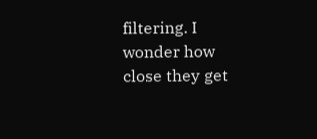filtering. I wonder how close they get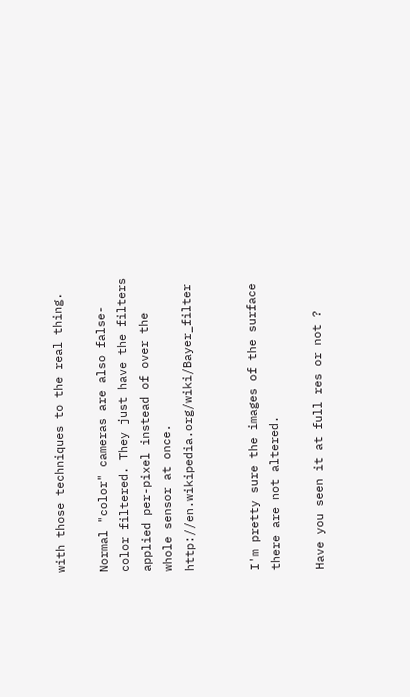with those techniques to the real thing.

Normal "color" cameras are also false-color filtered. They just have the filters applied per-pixel instead of over the whole sensor at once. http://en.wikipedia.org/wiki/Bayer_filter


I'm pretty sure the images of the surface there are not altered.

Have you seen it at full res or not ?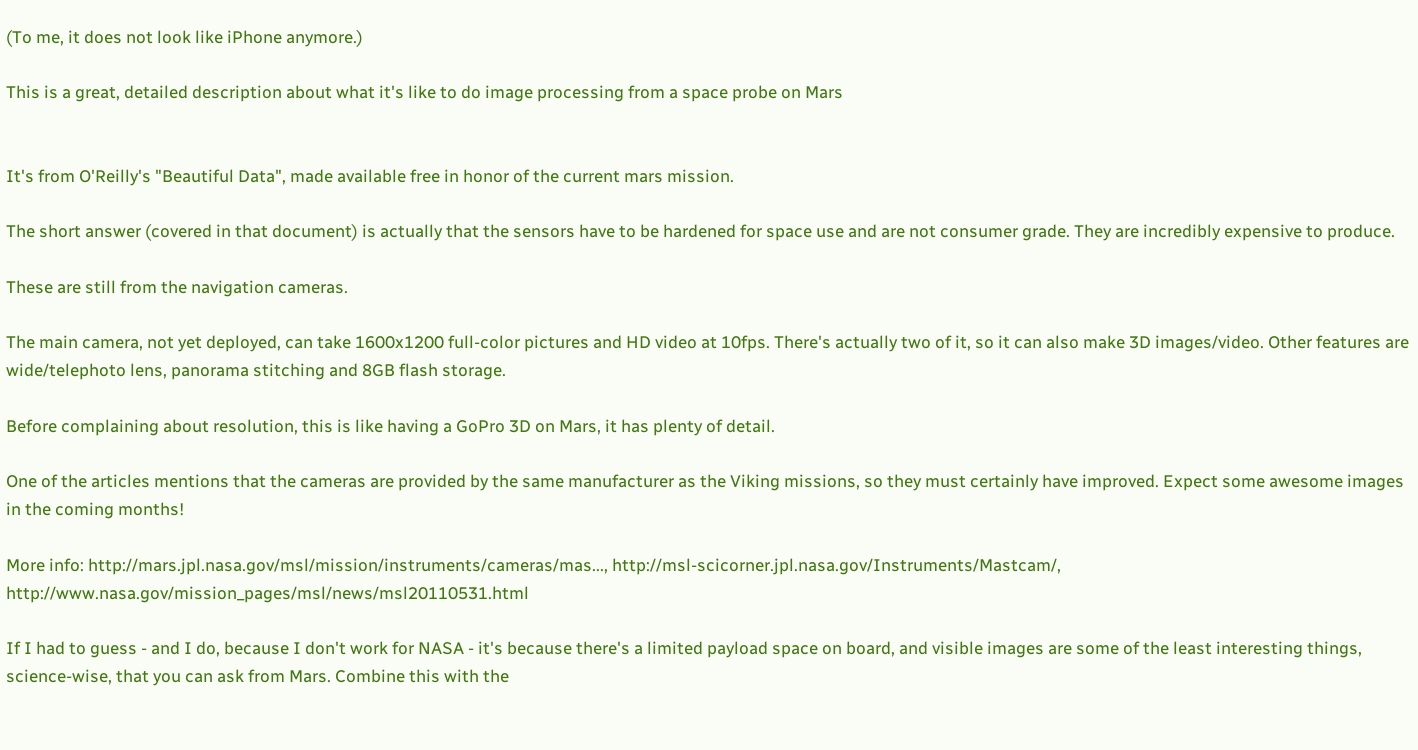(To me, it does not look like iPhone anymore.)

This is a great, detailed description about what it's like to do image processing from a space probe on Mars


It's from O'Reilly's "Beautiful Data", made available free in honor of the current mars mission.

The short answer (covered in that document) is actually that the sensors have to be hardened for space use and are not consumer grade. They are incredibly expensive to produce.

These are still from the navigation cameras.

The main camera, not yet deployed, can take 1600x1200 full-color pictures and HD video at 10fps. There's actually two of it, so it can also make 3D images/video. Other features are wide/telephoto lens, panorama stitching and 8GB flash storage.

Before complaining about resolution, this is like having a GoPro 3D on Mars, it has plenty of detail.

One of the articles mentions that the cameras are provided by the same manufacturer as the Viking missions, so they must certainly have improved. Expect some awesome images in the coming months!

More info: http://mars.jpl.nasa.gov/msl/mission/instruments/cameras/mas..., http://msl-scicorner.jpl.nasa.gov/Instruments/Mastcam/, http://www.nasa.gov/mission_pages/msl/news/msl20110531.html

If I had to guess - and I do, because I don't work for NASA - it's because there's a limited payload space on board, and visible images are some of the least interesting things, science-wise, that you can ask from Mars. Combine this with the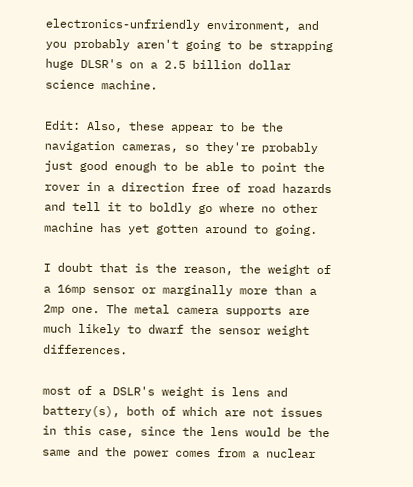electronics-unfriendly environment, and you probably aren't going to be strapping huge DLSR's on a 2.5 billion dollar science machine.

Edit: Also, these appear to be the navigation cameras, so they're probably just good enough to be able to point the rover in a direction free of road hazards and tell it to boldly go where no other machine has yet gotten around to going.

I doubt that is the reason, the weight of a 16mp sensor or marginally more than a 2mp one. The metal camera supports are much likely to dwarf the sensor weight differences.

most of a DSLR's weight is lens and battery(s), both of which are not issues in this case, since the lens would be the same and the power comes from a nuclear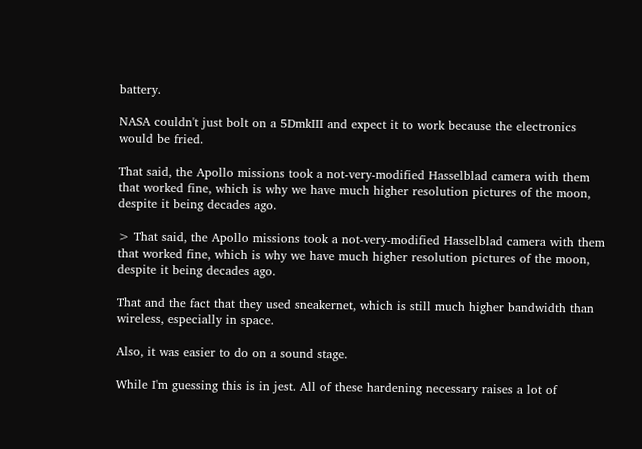battery.

NASA couldn't just bolt on a 5DmkIII and expect it to work because the electronics would be fried.

That said, the Apollo missions took a not-very-modified Hasselblad camera with them that worked fine, which is why we have much higher resolution pictures of the moon, despite it being decades ago.

> That said, the Apollo missions took a not-very-modified Hasselblad camera with them that worked fine, which is why we have much higher resolution pictures of the moon, despite it being decades ago.

That and the fact that they used sneakernet, which is still much higher bandwidth than wireless, especially in space.

Also, it was easier to do on a sound stage.

While I'm guessing this is in jest. All of these hardening necessary raises a lot of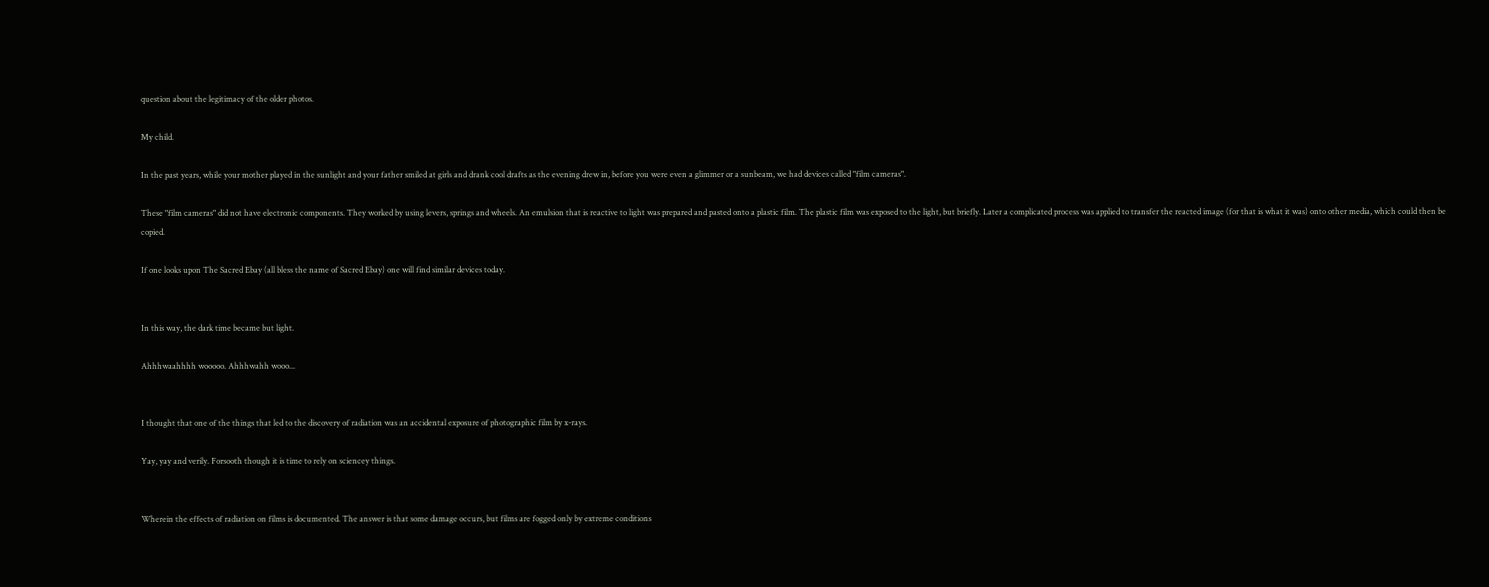question about the legitimacy of the older photos.

My child.

In the past years, while your mother played in the sunlight and your father smiled at girls and drank cool drafts as the evening drew in, before you were even a glimmer or a sunbeam, we had devices called "film cameras".

These "film cameras" did not have electronic components. They worked by using levers, springs and wheels. An emulsion that is reactive to light was prepared and pasted onto a plastic film. The plastic film was exposed to the light, but briefly. Later a complicated process was applied to transfer the reacted image (for that is what it was) onto other media, which could then be copied.

If one looks upon The Sacred Ebay (all bless the name of Sacred Ebay) one will find similar devices today.


In this way, the dark time became but light.

Ahhhwaahhhh wooooo. Ahhhwahh wooo...


I thought that one of the things that led to the discovery of radiation was an accidental exposure of photographic film by x-rays.

Yay, yay and verily. Forsooth though it is time to rely on sciencey things.


Wherein the effects of radiation on films is documented. The answer is that some damage occurs, but films are fogged only by extreme conditions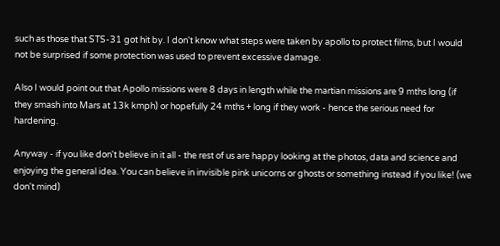such as those that STS-31 got hit by. I don't know what steps were taken by apollo to protect films, but I would not be surprised if some protection was used to prevent excessive damage.

Also I would point out that Apollo missions were 8 days in length while the martian missions are 9 mths long (if they smash into Mars at 13k kmph) or hopefully 24 mths + long if they work - hence the serious need for hardening.

Anyway - if you like don't believe in it all - the rest of us are happy looking at the photos, data and science and enjoying the general idea. You can believe in invisible pink unicorns or ghosts or something instead if you like! (we don't mind)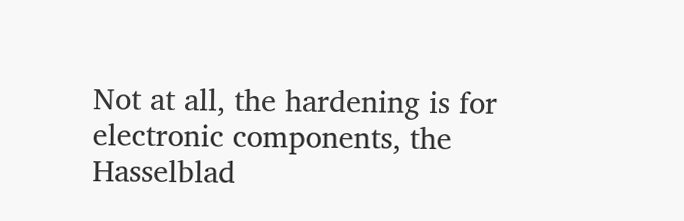Not at all, the hardening is for electronic components, the Hasselblad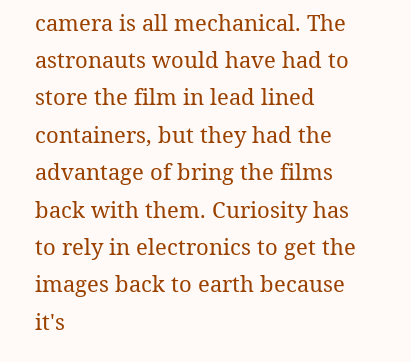camera is all mechanical. The astronauts would have had to store the film in lead lined containers, but they had the advantage of bring the films back with them. Curiosity has to rely in electronics to get the images back to earth because it's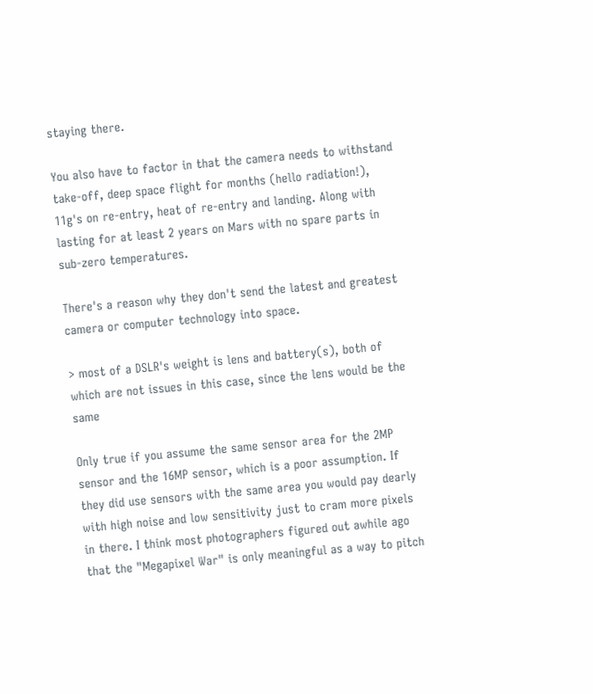staying there.

You also have to factor in that the camera needs to withstand take-off, deep space flight for months (hello radiation!), 11g's on re-entry, heat of re-entry and landing. Along with lasting for at least 2 years on Mars with no spare parts in sub-zero temperatures.

There's a reason why they don't send the latest and greatest camera or computer technology into space.

> most of a DSLR's weight is lens and battery(s), both of which are not issues in this case, since the lens would be the same

Only true if you assume the same sensor area for the 2MP sensor and the 16MP sensor, which is a poor assumption. If they did use sensors with the same area you would pay dearly with high noise and low sensitivity just to cram more pixels in there. I think most photographers figured out awhile ago that the "Megapixel War" is only meaningful as a way to pitch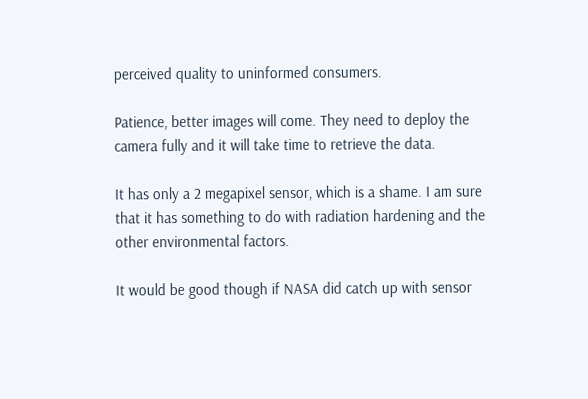perceived quality to uninformed consumers.

Patience, better images will come. They need to deploy the camera fully and it will take time to retrieve the data.

It has only a 2 megapixel sensor, which is a shame. I am sure that it has something to do with radiation hardening and the other environmental factors.

It would be good though if NASA did catch up with sensor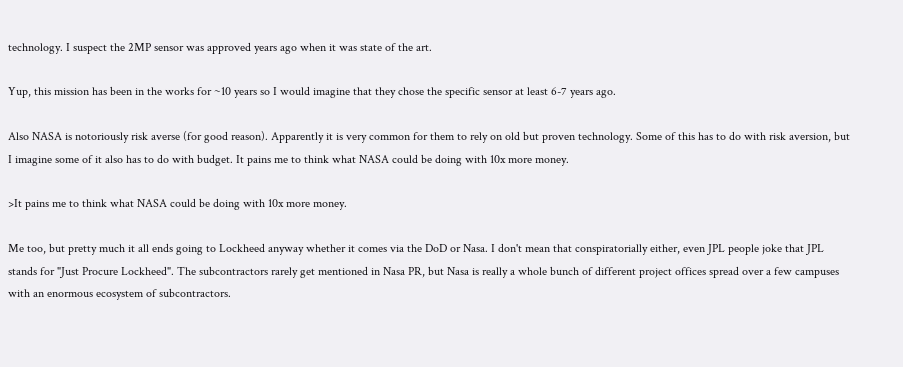technology. I suspect the 2MP sensor was approved years ago when it was state of the art.

Yup, this mission has been in the works for ~10 years so I would imagine that they chose the specific sensor at least 6-7 years ago.

Also NASA is notoriously risk averse (for good reason). Apparently it is very common for them to rely on old but proven technology. Some of this has to do with risk aversion, but I imagine some of it also has to do with budget. It pains me to think what NASA could be doing with 10x more money.

>It pains me to think what NASA could be doing with 10x more money.

Me too, but pretty much it all ends going to Lockheed anyway whether it comes via the DoD or Nasa. I don't mean that conspiratorially either, even JPL people joke that JPL stands for "Just Procure Lockheed". The subcontractors rarely get mentioned in Nasa PR, but Nasa is really a whole bunch of different project offices spread over a few campuses with an enormous ecosystem of subcontractors.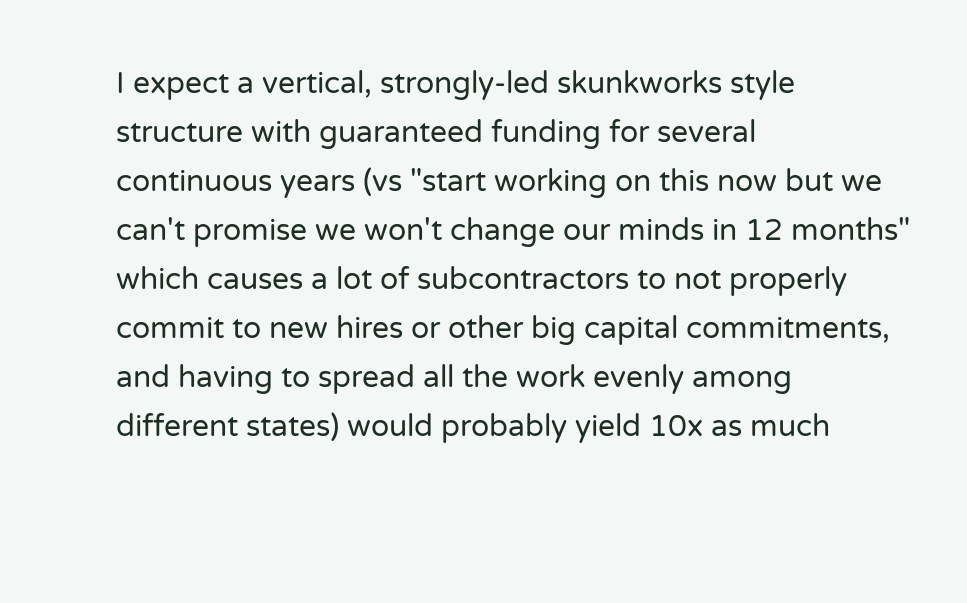I expect a vertical, strongly-led skunkworks style structure with guaranteed funding for several continuous years (vs "start working on this now but we can't promise we won't change our minds in 12 months" which causes a lot of subcontractors to not properly commit to new hires or other big capital commitments, and having to spread all the work evenly among different states) would probably yield 10x as much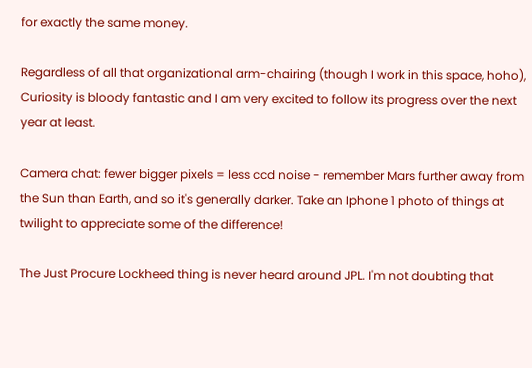for exactly the same money.

Regardless of all that organizational arm-chairing (though I work in this space, hoho), Curiosity is bloody fantastic and I am very excited to follow its progress over the next year at least.

Camera chat: fewer bigger pixels = less ccd noise - remember Mars further away from the Sun than Earth, and so it's generally darker. Take an Iphone 1 photo of things at twilight to appreciate some of the difference!

The Just Procure Lockheed thing is never heard around JPL. I'm not doubting that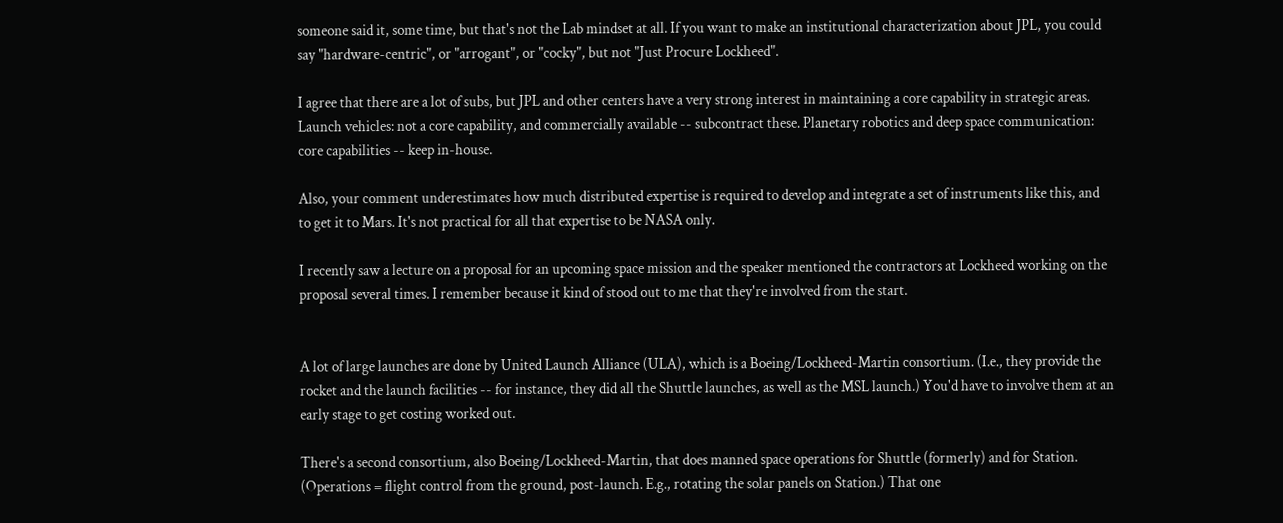someone said it, some time, but that's not the Lab mindset at all. If you want to make an institutional characterization about JPL, you could say "hardware-centric", or "arrogant", or "cocky", but not "Just Procure Lockheed".

I agree that there are a lot of subs, but JPL and other centers have a very strong interest in maintaining a core capability in strategic areas. Launch vehicles: not a core capability, and commercially available -- subcontract these. Planetary robotics and deep space communication: core capabilities -- keep in-house.

Also, your comment underestimates how much distributed expertise is required to develop and integrate a set of instruments like this, and to get it to Mars. It's not practical for all that expertise to be NASA only.

I recently saw a lecture on a proposal for an upcoming space mission and the speaker mentioned the contractors at Lockheed working on the proposal several times. I remember because it kind of stood out to me that they're involved from the start.


A lot of large launches are done by United Launch Alliance (ULA), which is a Boeing/Lockheed-Martin consortium. (I.e., they provide the rocket and the launch facilities -- for instance, they did all the Shuttle launches, as well as the MSL launch.) You'd have to involve them at an early stage to get costing worked out.

There's a second consortium, also Boeing/Lockheed-Martin, that does manned space operations for Shuttle (formerly) and for Station. (Operations = flight control from the ground, post-launch. E.g., rotating the solar panels on Station.) That one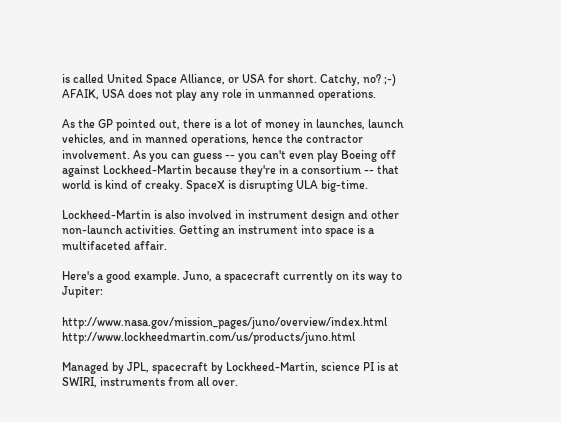is called United Space Alliance, or USA for short. Catchy, no? ;-) AFAIK, USA does not play any role in unmanned operations.

As the GP pointed out, there is a lot of money in launches, launch vehicles, and in manned operations, hence the contractor involvement. As you can guess -- you can't even play Boeing off against Lockheed-Martin because they're in a consortium -- that world is kind of creaky. SpaceX is disrupting ULA big-time.

Lockheed-Martin is also involved in instrument design and other non-launch activities. Getting an instrument into space is a multifaceted affair.

Here's a good example. Juno, a spacecraft currently on its way to Jupiter:

http://www.nasa.gov/mission_pages/juno/overview/index.html http://www.lockheedmartin.com/us/products/juno.html

Managed by JPL, spacecraft by Lockheed-Martin, science PI is at SWIRI, instruments from all over.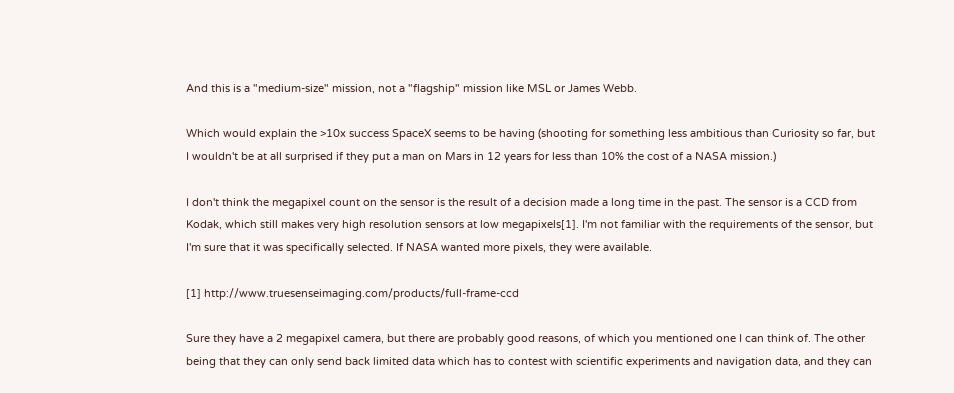And this is a "medium-size" mission, not a "flagship" mission like MSL or James Webb.

Which would explain the >10x success SpaceX seems to be having (shooting for something less ambitious than Curiosity so far, but I wouldn't be at all surprised if they put a man on Mars in 12 years for less than 10% the cost of a NASA mission.)

I don't think the megapixel count on the sensor is the result of a decision made a long time in the past. The sensor is a CCD from Kodak, which still makes very high resolution sensors at low megapixels[1]. I'm not familiar with the requirements of the sensor, but I'm sure that it was specifically selected. If NASA wanted more pixels, they were available.

[1] http://www.truesenseimaging.com/products/full-frame-ccd

Sure they have a 2 megapixel camera, but there are probably good reasons, of which you mentioned one I can think of. The other being that they can only send back limited data which has to contest with scientific experiments and navigation data, and they can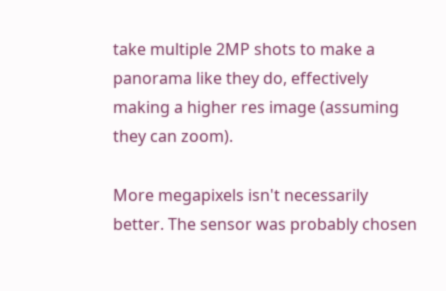take multiple 2MP shots to make a panorama like they do, effectively making a higher res image (assuming they can zoom).

More megapixels isn't necessarily better. The sensor was probably chosen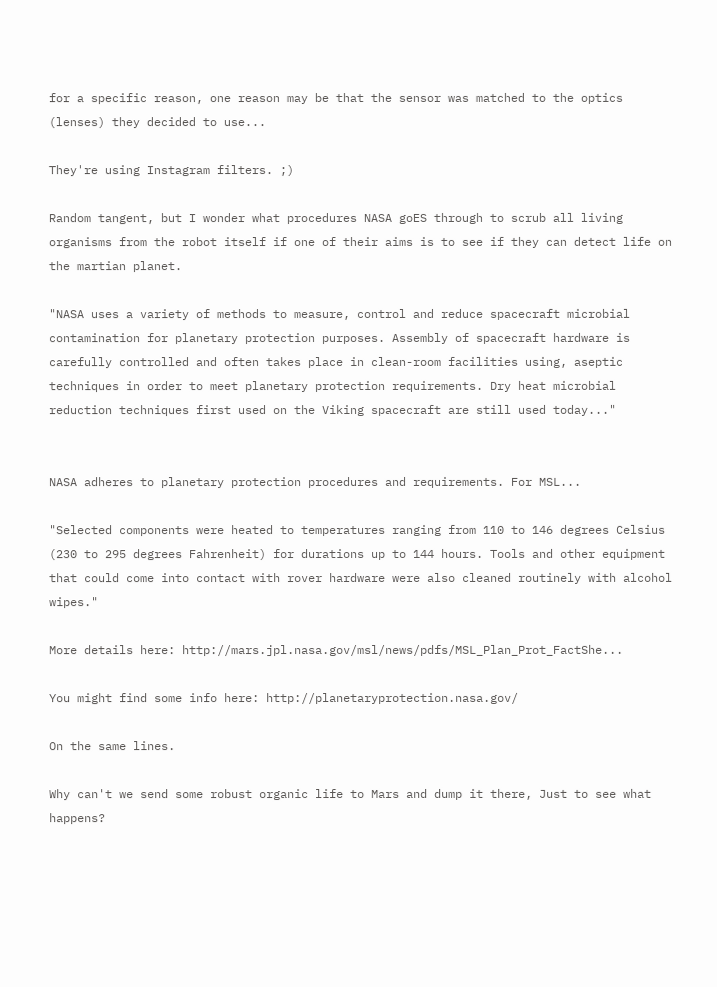for a specific reason, one reason may be that the sensor was matched to the optics (lenses) they decided to use...

They're using Instagram filters. ;)

Random tangent, but I wonder what procedures NASA goES through to scrub all living organisms from the robot itself if one of their aims is to see if they can detect life on the martian planet.

"NASA uses a variety of methods to measure, control and reduce spacecraft microbial contamination for planetary protection purposes. Assembly of spacecraft hardware is carefully controlled and often takes place in clean-room facilities using, aseptic techniques in order to meet planetary protection requirements. Dry heat microbial reduction techniques first used on the Viking spacecraft are still used today..."


NASA adheres to planetary protection procedures and requirements. For MSL...

"Selected components were heated to temperatures ranging from 110 to 146 degrees Celsius (230 to 295 degrees Fahrenheit) for durations up to 144 hours. Tools and other equipment that could come into contact with rover hardware were also cleaned routinely with alcohol wipes."

More details here: http://mars.jpl.nasa.gov/msl/news/pdfs/MSL_Plan_Prot_FactShe...

You might find some info here: http://planetaryprotection.nasa.gov/

On the same lines.

Why can't we send some robust organic life to Mars and dump it there, Just to see what happens?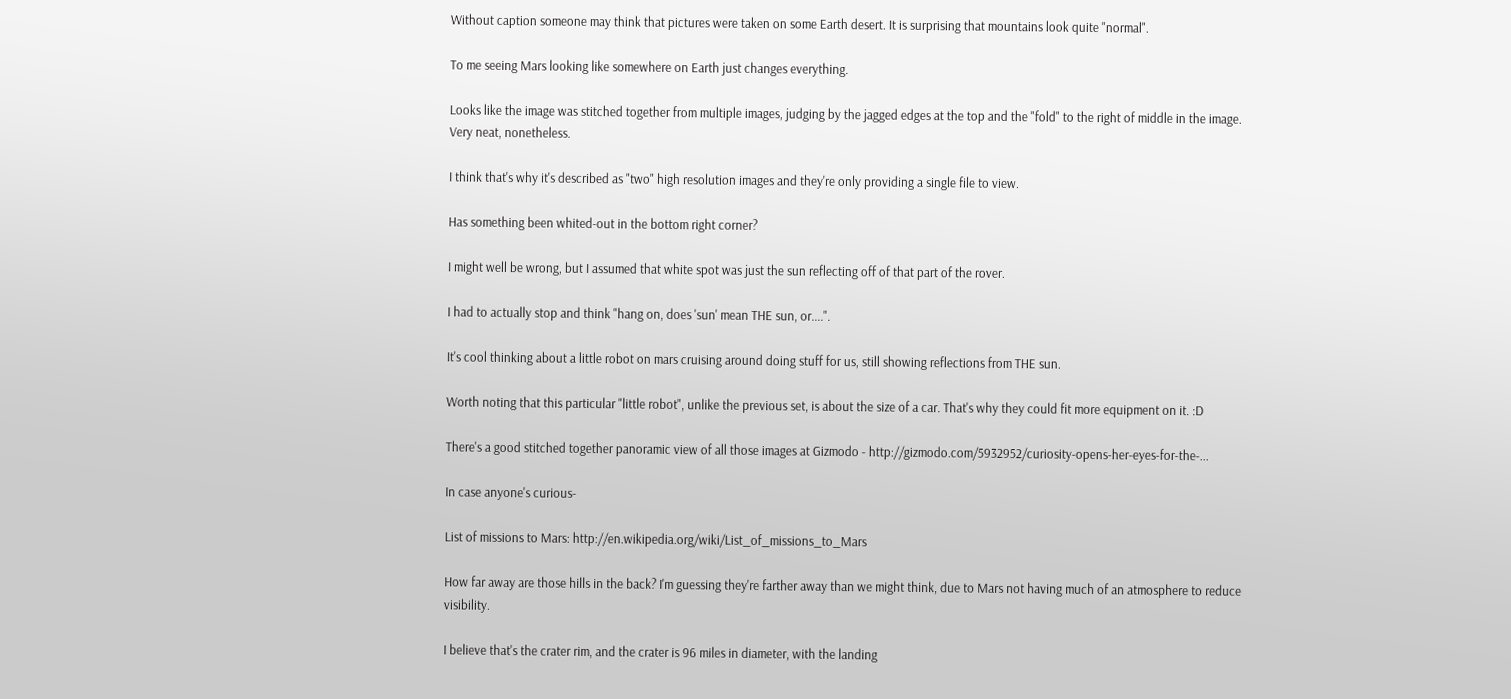Without caption someone may think that pictures were taken on some Earth desert. It is surprising that mountains look quite "normal".

To me seeing Mars looking like somewhere on Earth just changes everything.

Looks like the image was stitched together from multiple images, judging by the jagged edges at the top and the "fold" to the right of middle in the image. Very neat, nonetheless.

I think that's why it's described as "two" high resolution images and they're only providing a single file to view.

Has something been whited-out in the bottom right corner?

I might well be wrong, but I assumed that white spot was just the sun reflecting off of that part of the rover.

I had to actually stop and think "hang on, does 'sun' mean THE sun, or....".

It's cool thinking about a little robot on mars cruising around doing stuff for us, still showing reflections from THE sun.

Worth noting that this particular "little robot", unlike the previous set, is about the size of a car. That's why they could fit more equipment on it. :D

There's a good stitched together panoramic view of all those images at Gizmodo - http://gizmodo.com/5932952/curiosity-opens-her-eyes-for-the-...

In case anyone's curious-

List of missions to Mars: http://en.wikipedia.org/wiki/List_of_missions_to_Mars

How far away are those hills in the back? I'm guessing they're farther away than we might think, due to Mars not having much of an atmosphere to reduce visibility.

I believe that's the crater rim, and the crater is 96 miles in diameter, with the landing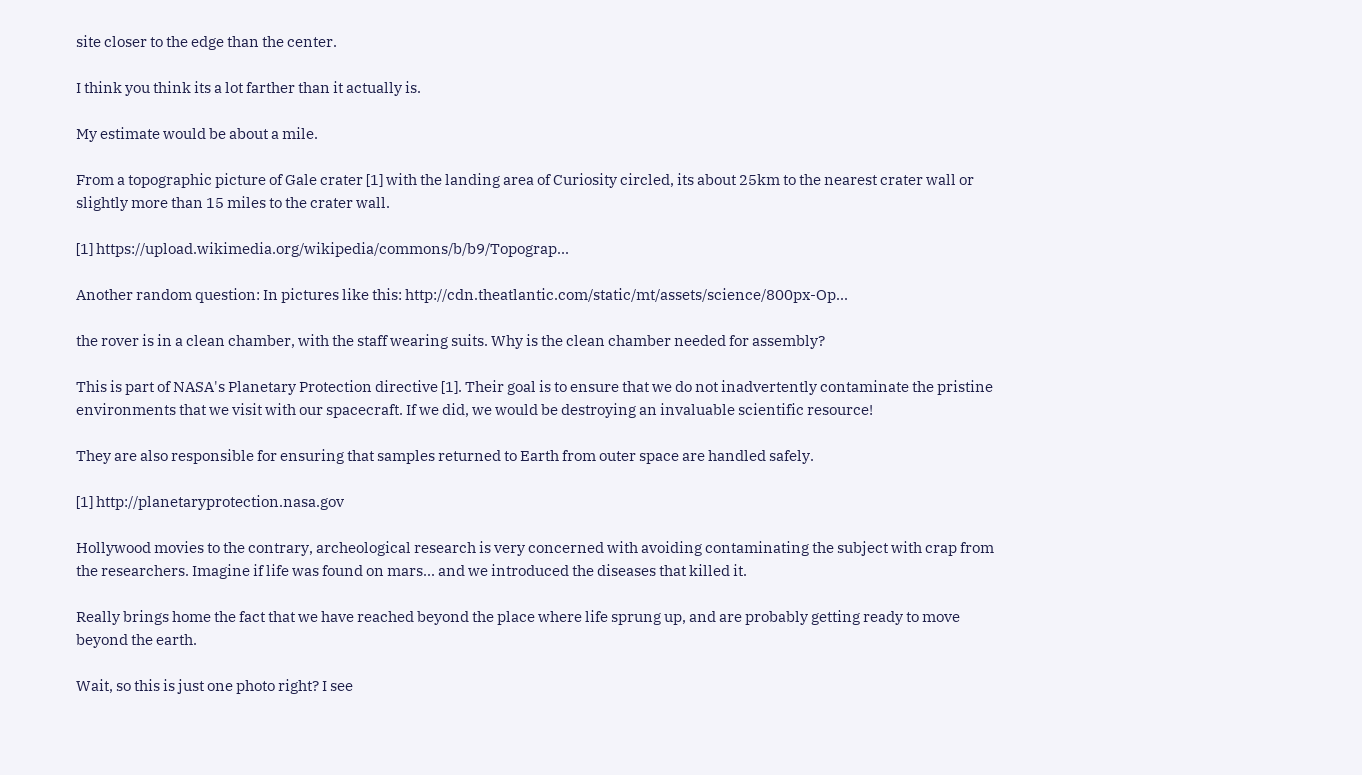site closer to the edge than the center.

I think you think its a lot farther than it actually is.

My estimate would be about a mile.

From a topographic picture of Gale crater [1] with the landing area of Curiosity circled, its about 25km to the nearest crater wall or slightly more than 15 miles to the crater wall.

[1] https://upload.wikimedia.org/wikipedia/commons/b/b9/Topograp...

Another random question: In pictures like this: http://cdn.theatlantic.com/static/mt/assets/science/800px-Op...

the rover is in a clean chamber, with the staff wearing suits. Why is the clean chamber needed for assembly?

This is part of NASA's Planetary Protection directive [1]. Their goal is to ensure that we do not inadvertently contaminate the pristine environments that we visit with our spacecraft. If we did, we would be destroying an invaluable scientific resource!

They are also responsible for ensuring that samples returned to Earth from outer space are handled safely.

[1] http://planetaryprotection.nasa.gov

Hollywood movies to the contrary, archeological research is very concerned with avoiding contaminating the subject with crap from the researchers. Imagine if life was found on mars... and we introduced the diseases that killed it.

Really brings home the fact that we have reached beyond the place where life sprung up, and are probably getting ready to move beyond the earth.

Wait, so this is just one photo right? I see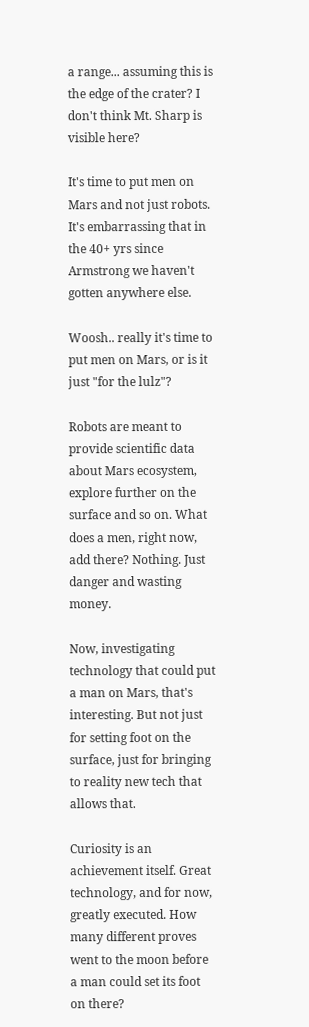a range... assuming this is the edge of the crater? I don't think Mt. Sharp is visible here?

It's time to put men on Mars and not just robots. It's embarrassing that in the 40+ yrs since Armstrong we haven't gotten anywhere else.

Woosh.. really it's time to put men on Mars, or is it just "for the lulz"?

Robots are meant to provide scientific data about Mars ecosystem, explore further on the surface and so on. What does a men, right now, add there? Nothing. Just danger and wasting money.

Now, investigating technology that could put a man on Mars, that's interesting. But not just for setting foot on the surface, just for bringing to reality new tech that allows that.

Curiosity is an achievement itself. Great technology, and for now, greatly executed. How many different proves went to the moon before a man could set its foot on there?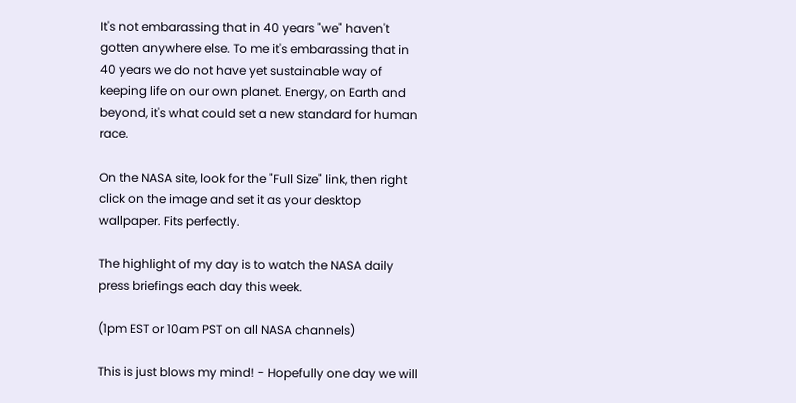It's not embarassing that in 40 years "we" haven't gotten anywhere else. To me it's embarassing that in 40 years we do not have yet sustainable way of keeping life on our own planet. Energy, on Earth and beyond, it's what could set a new standard for human race.

On the NASA site, look for the "Full Size" link, then right click on the image and set it as your desktop wallpaper. Fits perfectly.

The highlight of my day is to watch the NASA daily press briefings each day this week.

(1pm EST or 10am PST on all NASA channels)

This is just blows my mind! - Hopefully one day we will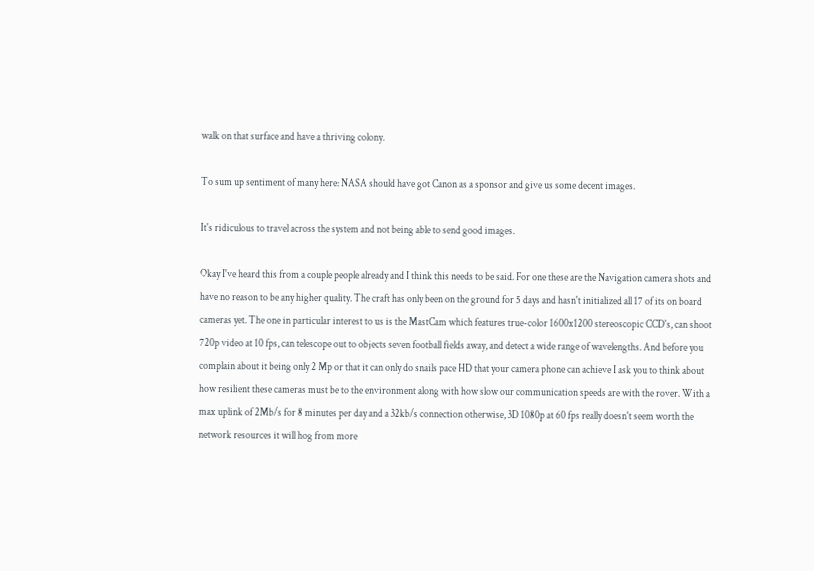walk on that surface and have a thriving colony.

To sum up sentiment of many here: NASA should have got Canon as a sponsor and give us some decent images.

It's ridiculous to travel across the system and not being able to send good images.

Okay I've heard this from a couple people already and I think this needs to be said. For one these are the Navigation camera shots and have no reason to be any higher quality. The craft has only been on the ground for 5 days and hasn't initialized all 17 of its on board cameras yet. The one in particular interest to us is the MastCam which features true-color 1600x1200 stereoscopic CCD's, can shoot 720p video at 10 fps, can telescope out to objects seven football fields away, and detect a wide range of wavelengths. And before you complain about it being only 2 Mp or that it can only do snails pace HD that your camera phone can achieve I ask you to think about how resilient these cameras must be to the environment along with how slow our communication speeds are with the rover. With a max uplink of 2Mb/s for 8 minutes per day and a 32kb/s connection otherwise, 3D 1080p at 60 fps really doesn't seem worth the network resources it will hog from more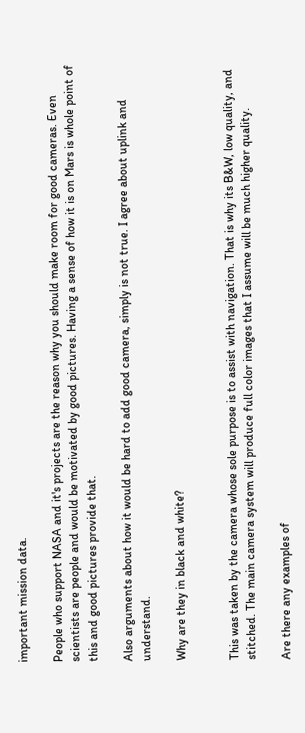important mission data.

People who support NASA and it's projects are the reason why you should make room for good cameras. Even scientists are people and would be motivated by good pictures. Having a sense of how it is on Mars is whole point of this and good pictures provide that.

Also arguments about how it would be hard to add good camera, simply is not true. I agree about uplink and understand.

Why are they in black and white?


This was taken by the camera whose sole purpose is to assist with navigation. That is why its B&W, low quality, and stitched. The main camera system will produce full color images that I assume will be much higher quality.

Are there any examples of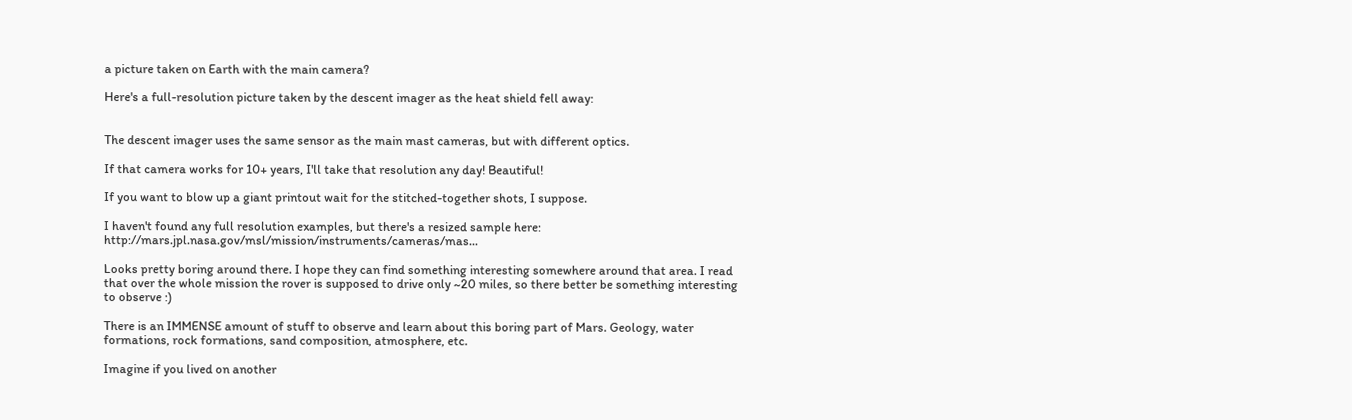a picture taken on Earth with the main camera?

Here's a full-resolution picture taken by the descent imager as the heat shield fell away:


The descent imager uses the same sensor as the main mast cameras, but with different optics.

If that camera works for 10+ years, I'll take that resolution any day! Beautiful!

If you want to blow up a giant printout wait for the stitched-together shots, I suppose.

I haven't found any full resolution examples, but there's a resized sample here: http://mars.jpl.nasa.gov/msl/mission/instruments/cameras/mas...

Looks pretty boring around there. I hope they can find something interesting somewhere around that area. I read that over the whole mission the rover is supposed to drive only ~20 miles, so there better be something interesting to observe :)

There is an IMMENSE amount of stuff to observe and learn about this boring part of Mars. Geology, water formations, rock formations, sand composition, atmosphere, etc.

Imagine if you lived on another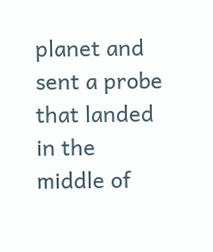planet and sent a probe that landed in the middle of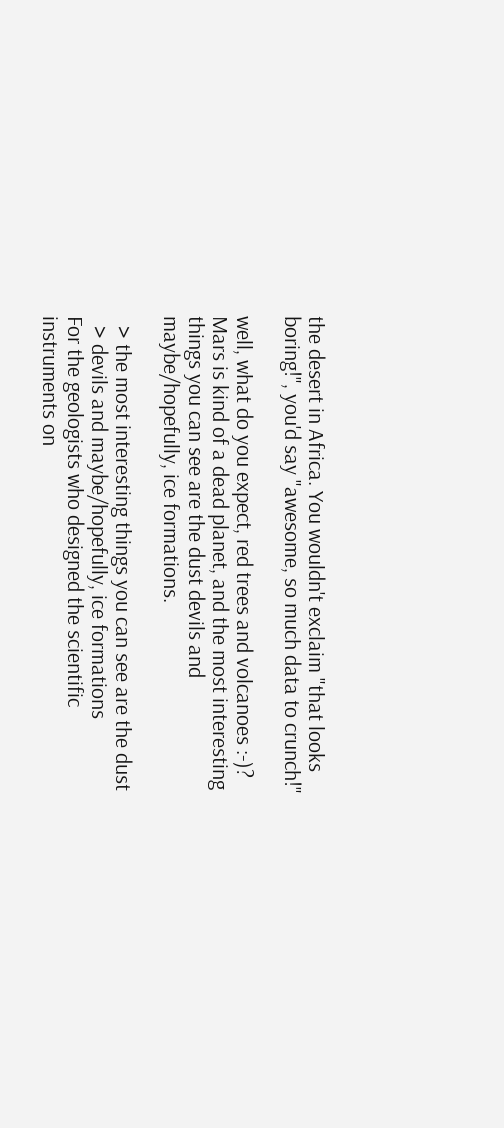the desert in Africa. You wouldn't exclaim "that looks boring!", you'd say "awesome, so much data to crunch!"

well, what do you expect, red trees and volcanoes :-)? Mars is kind of a dead planet, and the most interesting things you can see are the dust devils and maybe/hopefully, ice formations.

  > the most interesting things you can see are the dust
  > devils and maybe/hopefully, ice formations
For the geologists who designed the scientific instruments on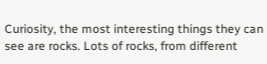Curiosity, the most interesting things they can see are rocks. Lots of rocks, from different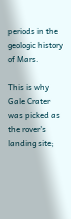periods in the geologic history of Mars.

This is why Gale Crater was picked as the rover's landing site;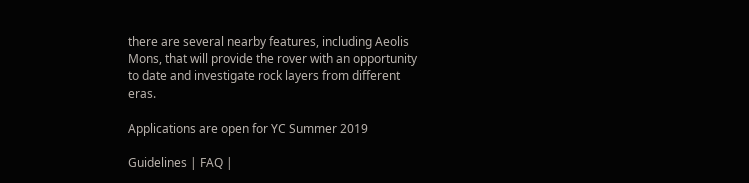there are several nearby features, including Aeolis Mons, that will provide the rover with an opportunity to date and investigate rock layers from different eras.

Applications are open for YC Summer 2019

Guidelines | FAQ |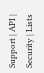Support | API | Security | Lists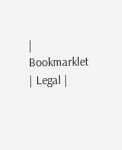| Bookmarklet | Legal |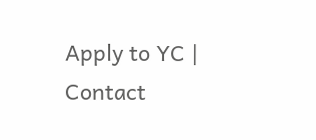Apply to YC | Contact